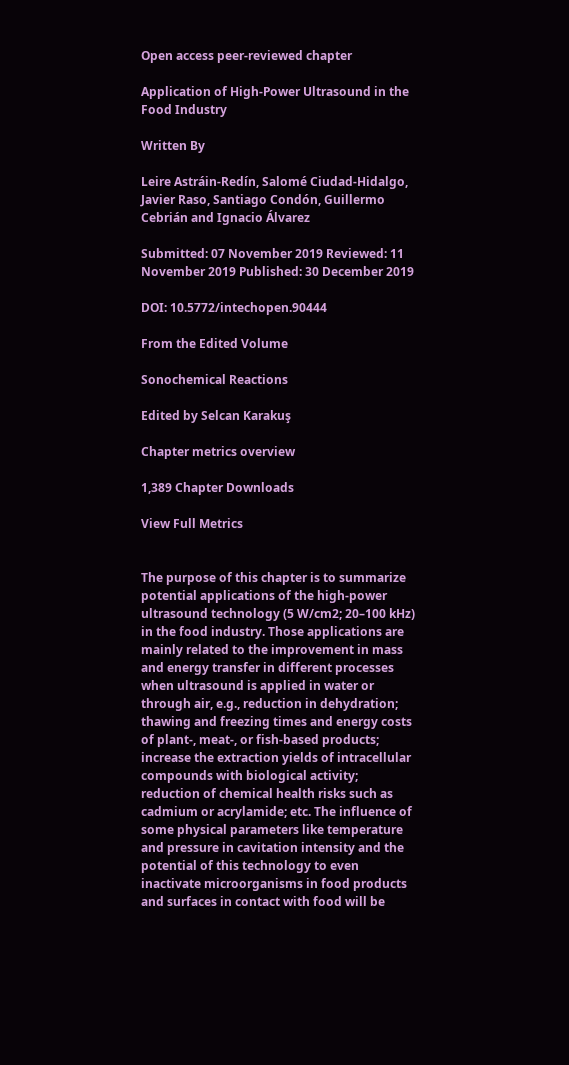Open access peer-reviewed chapter

Application of High-Power Ultrasound in the Food Industry

Written By

Leire Astráin-Redín, Salomé Ciudad-Hidalgo, Javier Raso, Santiago Condón, Guillermo Cebrián and Ignacio Álvarez

Submitted: 07 November 2019 Reviewed: 11 November 2019 Published: 30 December 2019

DOI: 10.5772/intechopen.90444

From the Edited Volume

Sonochemical Reactions

Edited by Selcan Karakuş

Chapter metrics overview

1,389 Chapter Downloads

View Full Metrics


The purpose of this chapter is to summarize potential applications of the high-power ultrasound technology (5 W/cm2; 20–100 kHz) in the food industry. Those applications are mainly related to the improvement in mass and energy transfer in different processes when ultrasound is applied in water or through air, e.g., reduction in dehydration; thawing and freezing times and energy costs of plant-, meat-, or fish-based products; increase the extraction yields of intracellular compounds with biological activity; reduction of chemical health risks such as cadmium or acrylamide; etc. The influence of some physical parameters like temperature and pressure in cavitation intensity and the potential of this technology to even inactivate microorganisms in food products and surfaces in contact with food will be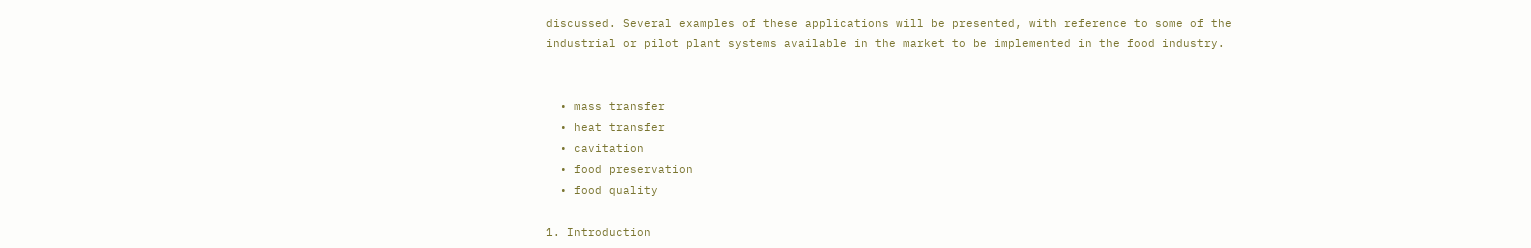discussed. Several examples of these applications will be presented, with reference to some of the industrial or pilot plant systems available in the market to be implemented in the food industry.


  • mass transfer
  • heat transfer
  • cavitation
  • food preservation
  • food quality

1. Introduction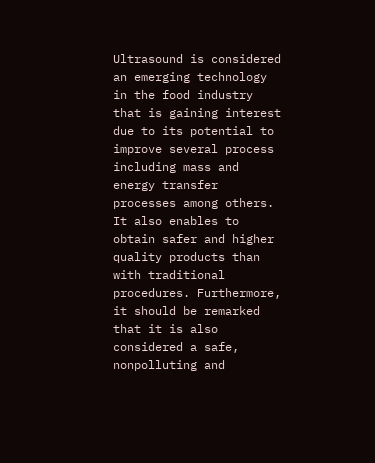Ultrasound is considered an emerging technology in the food industry that is gaining interest due to its potential to improve several process including mass and energy transfer processes among others. It also enables to obtain safer and higher quality products than with traditional procedures. Furthermore, it should be remarked that it is also considered a safe, nonpolluting and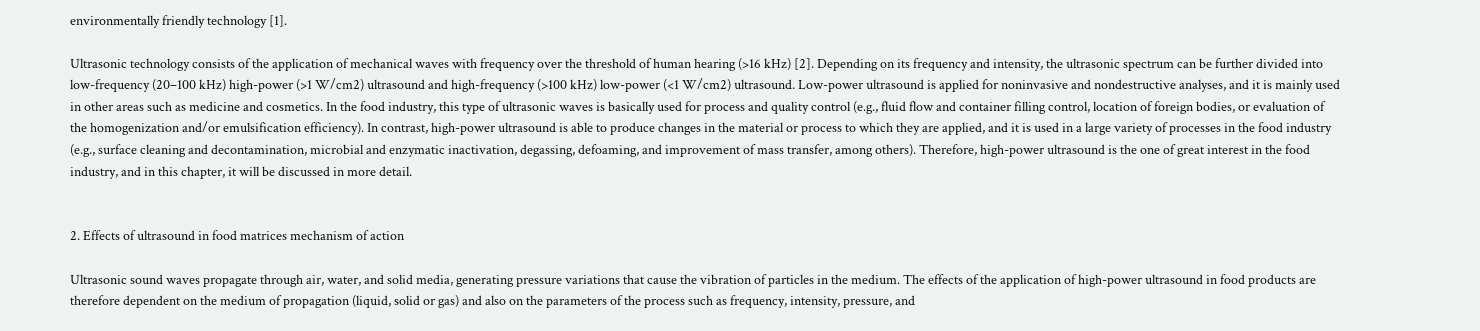environmentally friendly technology [1].

Ultrasonic technology consists of the application of mechanical waves with frequency over the threshold of human hearing (>16 kHz) [2]. Depending on its frequency and intensity, the ultrasonic spectrum can be further divided into low-frequency (20–100 kHz) high-power (>1 W/cm2) ultrasound and high-frequency (>100 kHz) low-power (<1 W/cm2) ultrasound. Low-power ultrasound is applied for noninvasive and nondestructive analyses, and it is mainly used in other areas such as medicine and cosmetics. In the food industry, this type of ultrasonic waves is basically used for process and quality control (e.g., fluid flow and container filling control, location of foreign bodies, or evaluation of the homogenization and/or emulsification efficiency). In contrast, high-power ultrasound is able to produce changes in the material or process to which they are applied, and it is used in a large variety of processes in the food industry (e.g., surface cleaning and decontamination, microbial and enzymatic inactivation, degassing, defoaming, and improvement of mass transfer, among others). Therefore, high-power ultrasound is the one of great interest in the food industry, and in this chapter, it will be discussed in more detail.


2. Effects of ultrasound in food matrices mechanism of action

Ultrasonic sound waves propagate through air, water, and solid media, generating pressure variations that cause the vibration of particles in the medium. The effects of the application of high-power ultrasound in food products are therefore dependent on the medium of propagation (liquid, solid or gas) and also on the parameters of the process such as frequency, intensity, pressure, and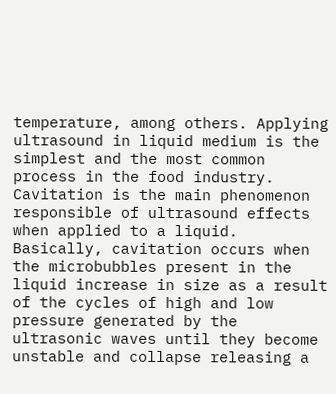temperature, among others. Applying ultrasound in liquid medium is the simplest and the most common process in the food industry. Cavitation is the main phenomenon responsible of ultrasound effects when applied to a liquid. Basically, cavitation occurs when the microbubbles present in the liquid increase in size as a result of the cycles of high and low pressure generated by the ultrasonic waves until they become unstable and collapse releasing a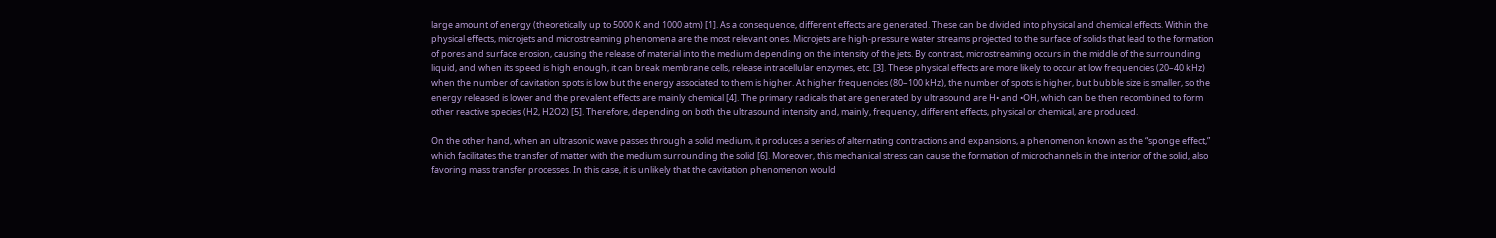large amount of energy (theoretically up to 5000 K and 1000 atm) [1]. As a consequence, different effects are generated. These can be divided into physical and chemical effects. Within the physical effects, microjets and microstreaming phenomena are the most relevant ones. Microjets are high-pressure water streams projected to the surface of solids that lead to the formation of pores and surface erosion, causing the release of material into the medium depending on the intensity of the jets. By contrast, microstreaming occurs in the middle of the surrounding liquid, and when its speed is high enough, it can break membrane cells, release intracellular enzymes, etc. [3]. These physical effects are more likely to occur at low frequencies (20–40 kHz) when the number of cavitation spots is low but the energy associated to them is higher. At higher frequencies (80–100 kHz), the number of spots is higher, but bubble size is smaller, so the energy released is lower and the prevalent effects are mainly chemical [4]. The primary radicals that are generated by ultrasound are H• and •OH, which can be then recombined to form other reactive species (H2, H2O2) [5]. Therefore, depending on both the ultrasound intensity and, mainly, frequency, different effects, physical or chemical, are produced.

On the other hand, when an ultrasonic wave passes through a solid medium, it produces a series of alternating contractions and expansions, a phenomenon known as the “sponge effect,” which facilitates the transfer of matter with the medium surrounding the solid [6]. Moreover, this mechanical stress can cause the formation of microchannels in the interior of the solid, also favoring mass transfer processes. In this case, it is unlikely that the cavitation phenomenon would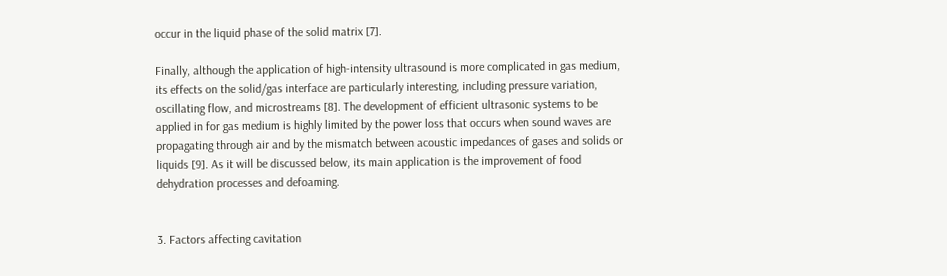occur in the liquid phase of the solid matrix [7].

Finally, although the application of high-intensity ultrasound is more complicated in gas medium, its effects on the solid/gas interface are particularly interesting, including pressure variation, oscillating flow, and microstreams [8]. The development of efficient ultrasonic systems to be applied in for gas medium is highly limited by the power loss that occurs when sound waves are propagating through air and by the mismatch between acoustic impedances of gases and solids or liquids [9]. As it will be discussed below, its main application is the improvement of food dehydration processes and defoaming.


3. Factors affecting cavitation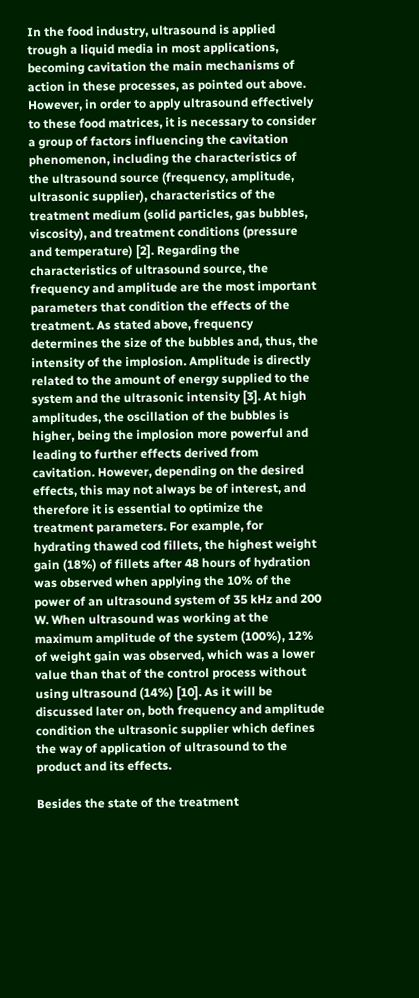In the food industry, ultrasound is applied trough a liquid media in most applications, becoming cavitation the main mechanisms of action in these processes, as pointed out above. However, in order to apply ultrasound effectively to these food matrices, it is necessary to consider a group of factors influencing the cavitation phenomenon, including the characteristics of the ultrasound source (frequency, amplitude, ultrasonic supplier), characteristics of the treatment medium (solid particles, gas bubbles, viscosity), and treatment conditions (pressure and temperature) [2]. Regarding the characteristics of ultrasound source, the frequency and amplitude are the most important parameters that condition the effects of the treatment. As stated above, frequency determines the size of the bubbles and, thus, the intensity of the implosion. Amplitude is directly related to the amount of energy supplied to the system and the ultrasonic intensity [3]. At high amplitudes, the oscillation of the bubbles is higher, being the implosion more powerful and leading to further effects derived from cavitation. However, depending on the desired effects, this may not always be of interest, and therefore it is essential to optimize the treatment parameters. For example, for hydrating thawed cod fillets, the highest weight gain (18%) of fillets after 48 hours of hydration was observed when applying the 10% of the power of an ultrasound system of 35 kHz and 200 W. When ultrasound was working at the maximum amplitude of the system (100%), 12% of weight gain was observed, which was a lower value than that of the control process without using ultrasound (14%) [10]. As it will be discussed later on, both frequency and amplitude condition the ultrasonic supplier which defines the way of application of ultrasound to the product and its effects.

Besides the state of the treatment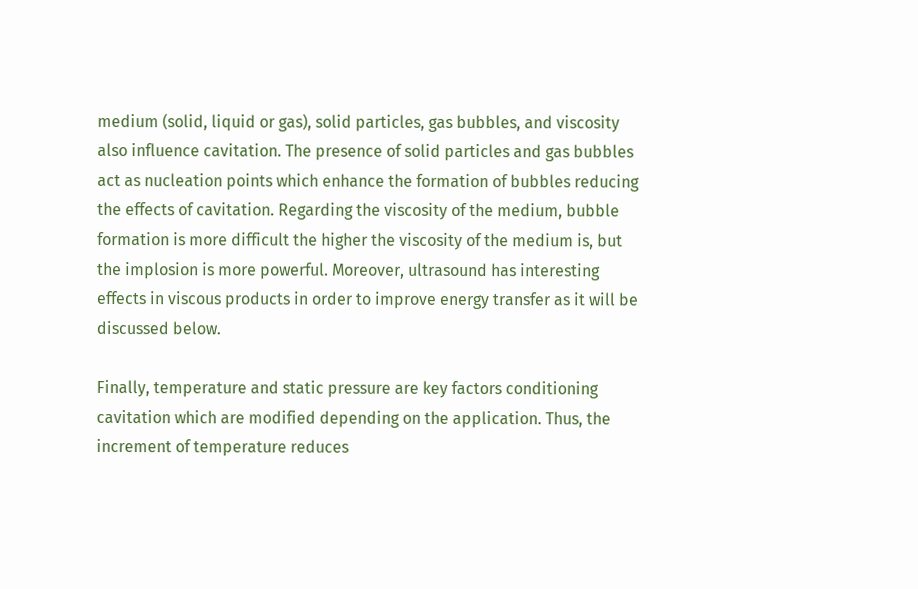medium (solid, liquid or gas), solid particles, gas bubbles, and viscosity also influence cavitation. The presence of solid particles and gas bubbles act as nucleation points which enhance the formation of bubbles reducing the effects of cavitation. Regarding the viscosity of the medium, bubble formation is more difficult the higher the viscosity of the medium is, but the implosion is more powerful. Moreover, ultrasound has interesting effects in viscous products in order to improve energy transfer as it will be discussed below.

Finally, temperature and static pressure are key factors conditioning cavitation which are modified depending on the application. Thus, the increment of temperature reduces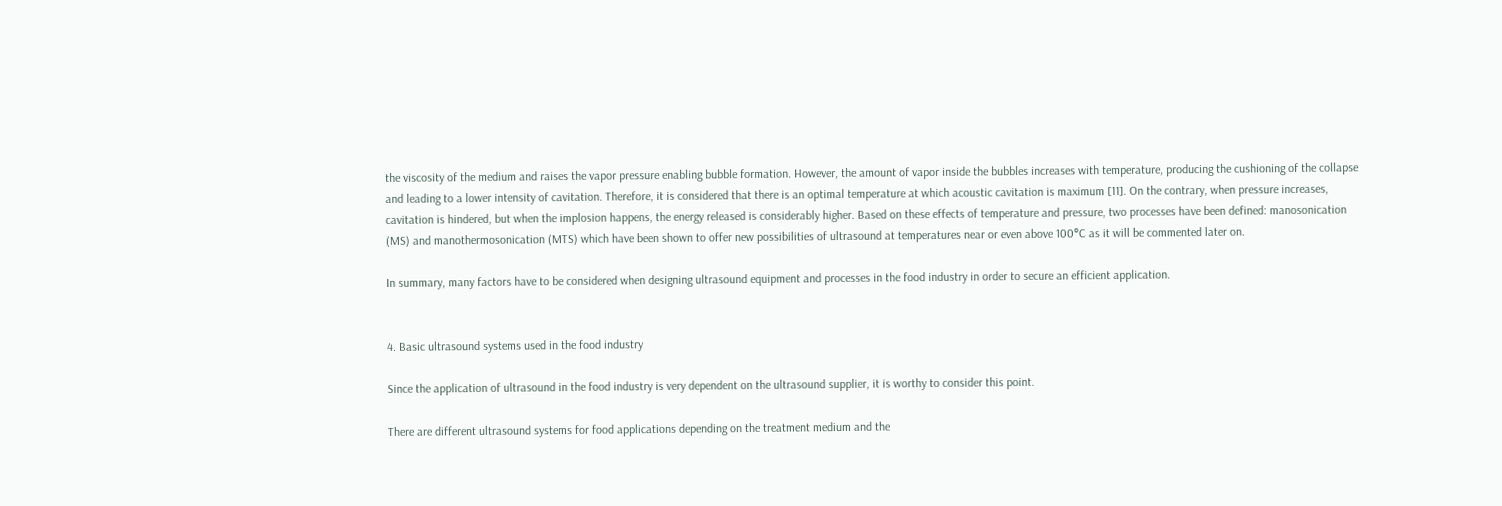the viscosity of the medium and raises the vapor pressure enabling bubble formation. However, the amount of vapor inside the bubbles increases with temperature, producing the cushioning of the collapse and leading to a lower intensity of cavitation. Therefore, it is considered that there is an optimal temperature at which acoustic cavitation is maximum [11]. On the contrary, when pressure increases, cavitation is hindered, but when the implosion happens, the energy released is considerably higher. Based on these effects of temperature and pressure, two processes have been defined: manosonication (MS) and manothermosonication (MTS) which have been shown to offer new possibilities of ultrasound at temperatures near or even above 100°C as it will be commented later on.

In summary, many factors have to be considered when designing ultrasound equipment and processes in the food industry in order to secure an efficient application.


4. Basic ultrasound systems used in the food industry

Since the application of ultrasound in the food industry is very dependent on the ultrasound supplier, it is worthy to consider this point.

There are different ultrasound systems for food applications depending on the treatment medium and the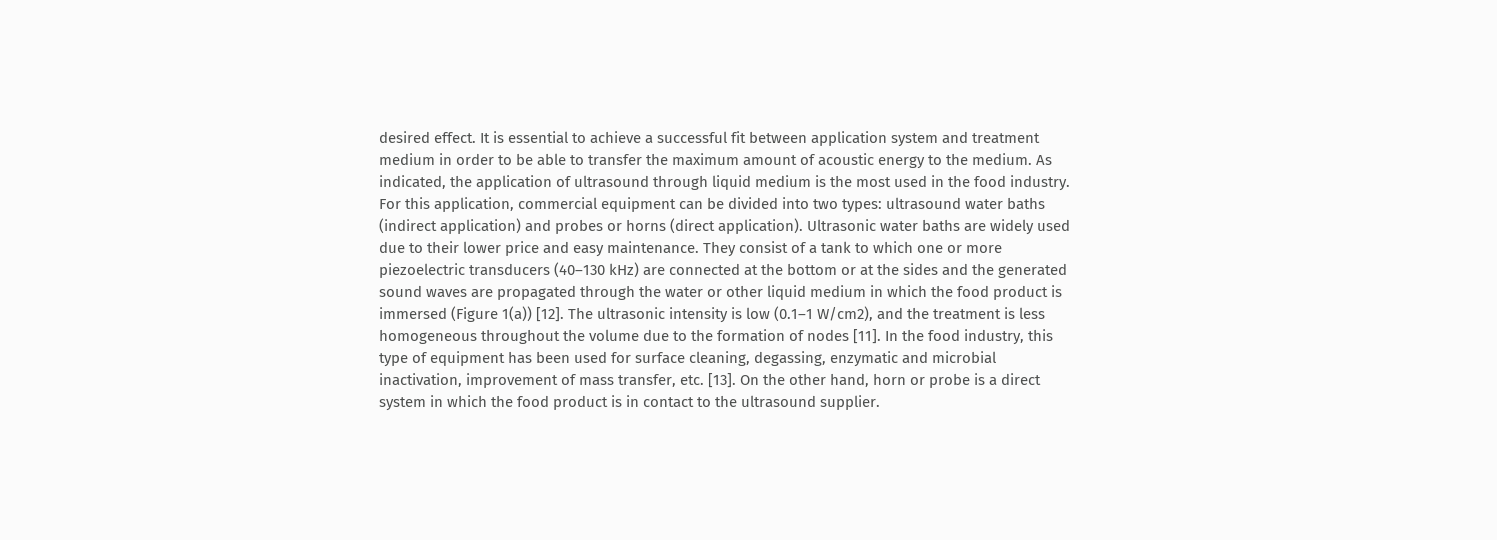desired effect. It is essential to achieve a successful fit between application system and treatment medium in order to be able to transfer the maximum amount of acoustic energy to the medium. As indicated, the application of ultrasound through liquid medium is the most used in the food industry. For this application, commercial equipment can be divided into two types: ultrasound water baths (indirect application) and probes or horns (direct application). Ultrasonic water baths are widely used due to their lower price and easy maintenance. They consist of a tank to which one or more piezoelectric transducers (40–130 kHz) are connected at the bottom or at the sides and the generated sound waves are propagated through the water or other liquid medium in which the food product is immersed (Figure 1(a)) [12]. The ultrasonic intensity is low (0.1–1 W/cm2), and the treatment is less homogeneous throughout the volume due to the formation of nodes [11]. In the food industry, this type of equipment has been used for surface cleaning, degassing, enzymatic and microbial inactivation, improvement of mass transfer, etc. [13]. On the other hand, horn or probe is a direct system in which the food product is in contact to the ultrasound supplier.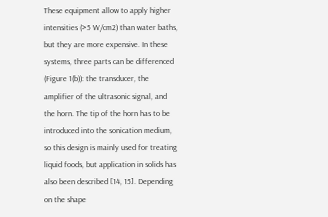These equipment allow to apply higher intensities (>5 W/cm2) than water baths, but they are more expensive. In these systems, three parts can be differenced (Figure 1(b)): the transducer, the amplifier of the ultrasonic signal, and the horn. The tip of the horn has to be introduced into the sonication medium, so this design is mainly used for treating liquid foods, but application in solids has also been described [14, 15]. Depending on the shape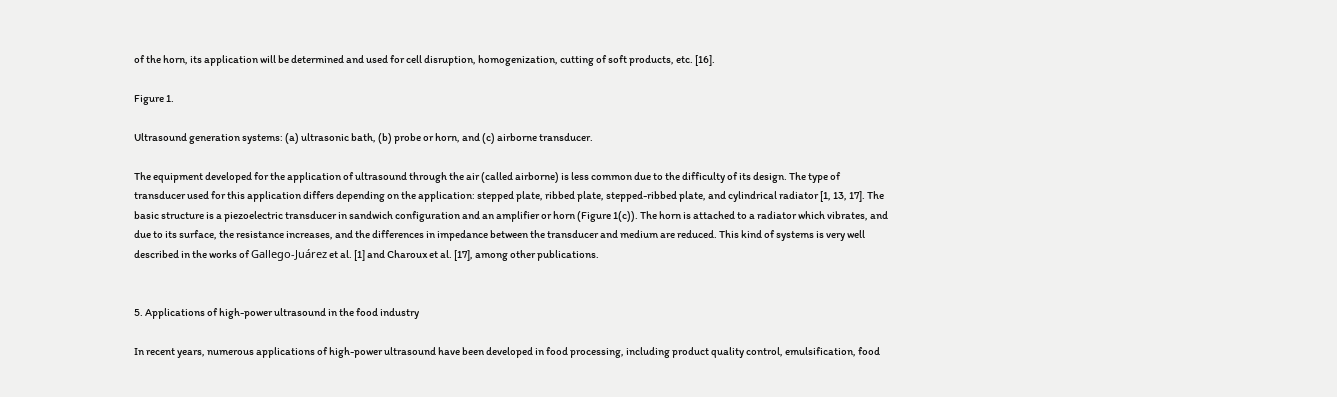of the horn, its application will be determined and used for cell disruption, homogenization, cutting of soft products, etc. [16].

Figure 1.

Ultrasound generation systems: (a) ultrasonic bath, (b) probe or horn, and (c) airborne transducer.

The equipment developed for the application of ultrasound through the air (called airborne) is less common due to the difficulty of its design. The type of transducer used for this application differs depending on the application: stepped plate, ribbed plate, stepped-ribbed plate, and cylindrical radiator [1, 13, 17]. The basic structure is a piezoelectric transducer in sandwich configuration and an amplifier or horn (Figure 1(c)). The horn is attached to a radiator which vibrates, and due to its surface, the resistance increases, and the differences in impedance between the transducer and medium are reduced. This kind of systems is very well described in the works of Gallego-Juárez et al. [1] and Charoux et al. [17], among other publications.


5. Applications of high-power ultrasound in the food industry

In recent years, numerous applications of high-power ultrasound have been developed in food processing, including product quality control, emulsification, food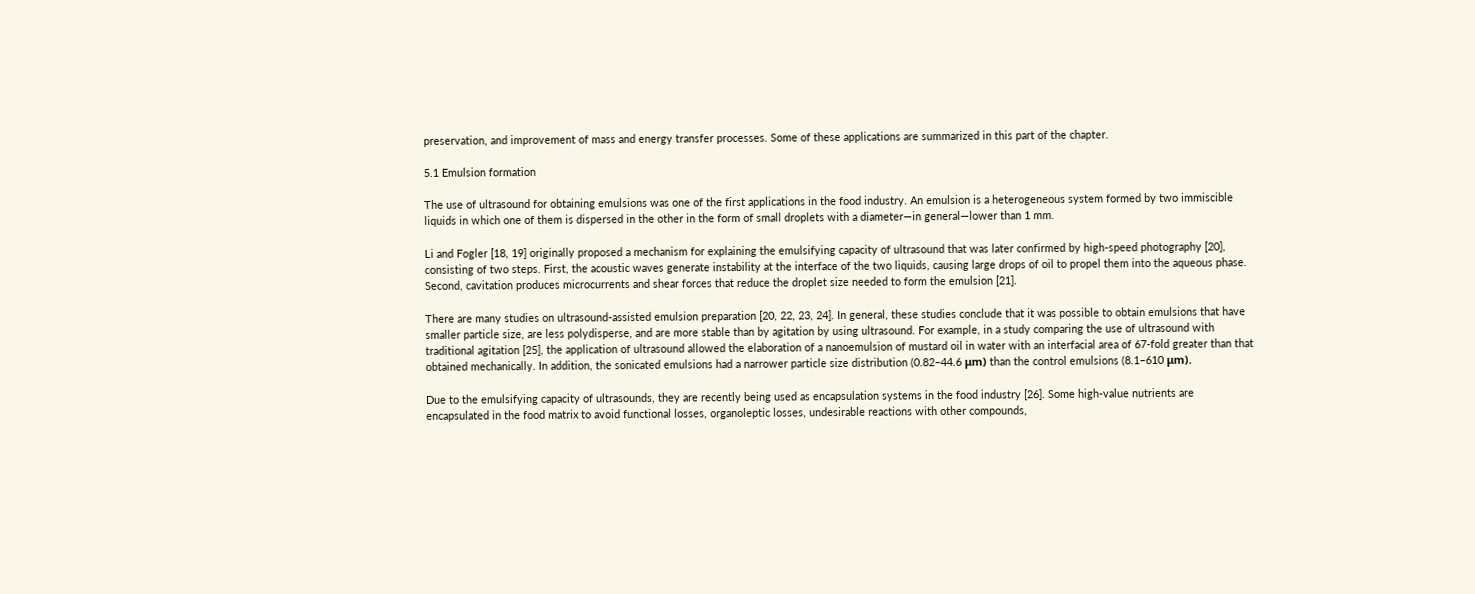preservation, and improvement of mass and energy transfer processes. Some of these applications are summarized in this part of the chapter.

5.1 Emulsion formation

The use of ultrasound for obtaining emulsions was one of the first applications in the food industry. An emulsion is a heterogeneous system formed by two immiscible liquids in which one of them is dispersed in the other in the form of small droplets with a diameter—in general—lower than 1 mm.

Li and Fogler [18, 19] originally proposed a mechanism for explaining the emulsifying capacity of ultrasound that was later confirmed by high-speed photography [20], consisting of two steps. First, the acoustic waves generate instability at the interface of the two liquids, causing large drops of oil to propel them into the aqueous phase. Second, cavitation produces microcurrents and shear forces that reduce the droplet size needed to form the emulsion [21].

There are many studies on ultrasound-assisted emulsion preparation [20, 22, 23, 24]. In general, these studies conclude that it was possible to obtain emulsions that have smaller particle size, are less polydisperse, and are more stable than by agitation by using ultrasound. For example, in a study comparing the use of ultrasound with traditional agitation [25], the application of ultrasound allowed the elaboration of a nanoemulsion of mustard oil in water with an interfacial area of 67-fold greater than that obtained mechanically. In addition, the sonicated emulsions had a narrower particle size distribution (0.82–44.6 μm) than the control emulsions (8.1–610 μm).

Due to the emulsifying capacity of ultrasounds, they are recently being used as encapsulation systems in the food industry [26]. Some high-value nutrients are encapsulated in the food matrix to avoid functional losses, organoleptic losses, undesirable reactions with other compounds,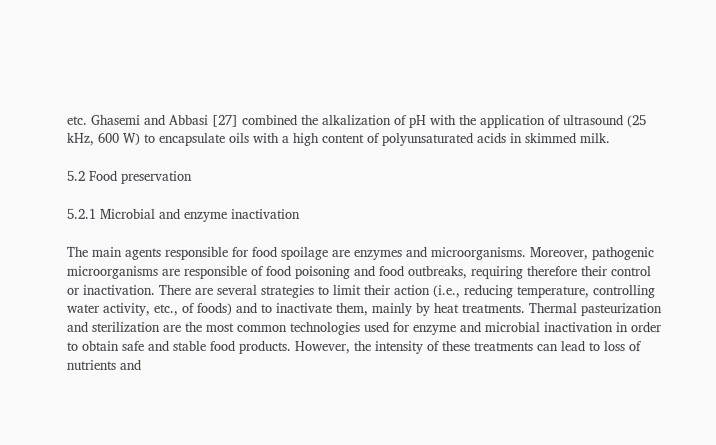etc. Ghasemi and Abbasi [27] combined the alkalization of pH with the application of ultrasound (25 kHz, 600 W) to encapsulate oils with a high content of polyunsaturated acids in skimmed milk.

5.2 Food preservation

5.2.1 Microbial and enzyme inactivation

The main agents responsible for food spoilage are enzymes and microorganisms. Moreover, pathogenic microorganisms are responsible of food poisoning and food outbreaks, requiring therefore their control or inactivation. There are several strategies to limit their action (i.e., reducing temperature, controlling water activity, etc., of foods) and to inactivate them, mainly by heat treatments. Thermal pasteurization and sterilization are the most common technologies used for enzyme and microbial inactivation in order to obtain safe and stable food products. However, the intensity of these treatments can lead to loss of nutrients and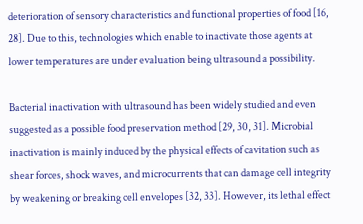deterioration of sensory characteristics and functional properties of food [16, 28]. Due to this, technologies which enable to inactivate those agents at lower temperatures are under evaluation being ultrasound a possibility.

Bacterial inactivation with ultrasound has been widely studied and even suggested as a possible food preservation method [29, 30, 31]. Microbial inactivation is mainly induced by the physical effects of cavitation such as shear forces, shock waves, and microcurrents that can damage cell integrity by weakening or breaking cell envelopes [32, 33]. However, its lethal effect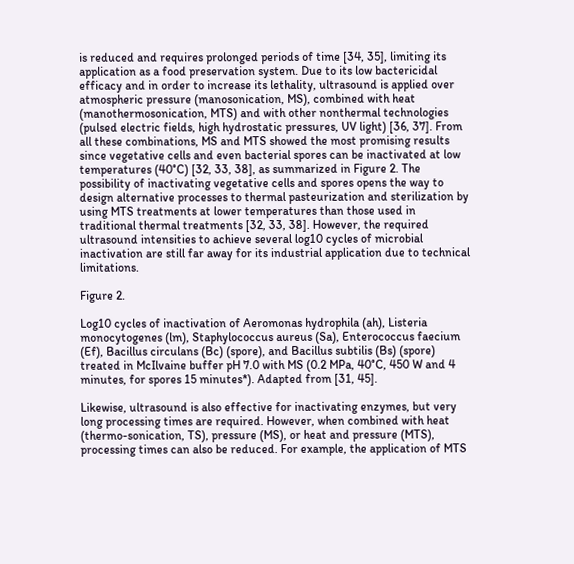is reduced and requires prolonged periods of time [34, 35], limiting its application as a food preservation system. Due to its low bactericidal efficacy and in order to increase its lethality, ultrasound is applied over atmospheric pressure (manosonication, MS), combined with heat (manothermosonication, MTS) and with other nonthermal technologies (pulsed electric fields, high hydrostatic pressures, UV light) [36, 37]. From all these combinations, MS and MTS showed the most promising results since vegetative cells and even bacterial spores can be inactivated at low temperatures (40°C) [32, 33, 38], as summarized in Figure 2. The possibility of inactivating vegetative cells and spores opens the way to design alternative processes to thermal pasteurization and sterilization by using MTS treatments at lower temperatures than those used in traditional thermal treatments [32, 33, 38]. However, the required ultrasound intensities to achieve several log10 cycles of microbial inactivation are still far away for its industrial application due to technical limitations.

Figure 2.

Log10 cycles of inactivation of Aeromonas hydrophila (ah), Listeria monocytogenes (lm), Staphylococcus aureus (Sa), Enterococcus faecium (Ef), Bacillus circulans (Bc) (spore), and Bacillus subtilis (Bs) (spore) treated in McIlvaine buffer pH 7.0 with MS (0.2 MPa, 40°C, 450 W and 4 minutes, for spores 15 minutes*). Adapted from [31, 45].

Likewise, ultrasound is also effective for inactivating enzymes, but very long processing times are required. However, when combined with heat (thermo-sonication, TS), pressure (MS), or heat and pressure (MTS), processing times can also be reduced. For example, the application of MTS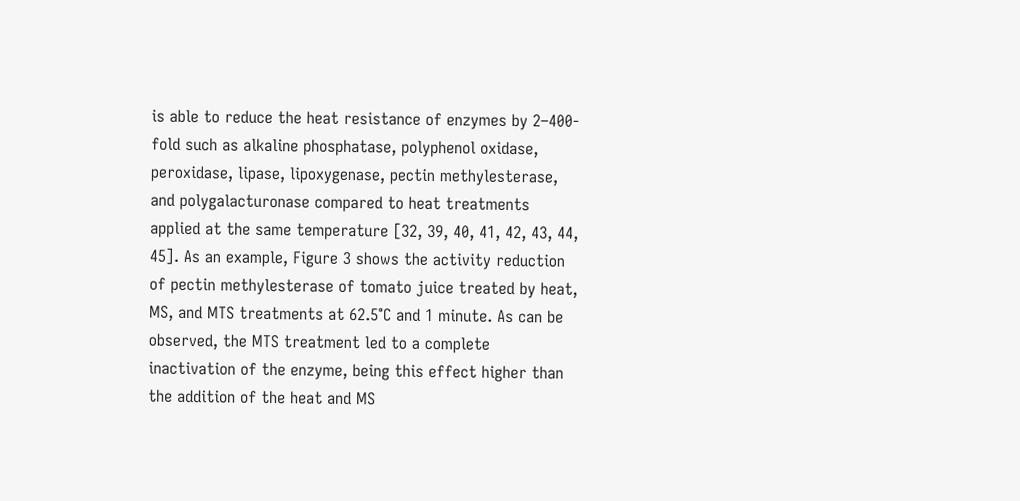is able to reduce the heat resistance of enzymes by 2–400-fold such as alkaline phosphatase, polyphenol oxidase, peroxidase, lipase, lipoxygenase, pectin methylesterase, and polygalacturonase compared to heat treatments applied at the same temperature [32, 39, 40, 41, 42, 43, 44, 45]. As an example, Figure 3 shows the activity reduction of pectin methylesterase of tomato juice treated by heat, MS, and MTS treatments at 62.5°C and 1 minute. As can be observed, the MTS treatment led to a complete inactivation of the enzyme, being this effect higher than the addition of the heat and MS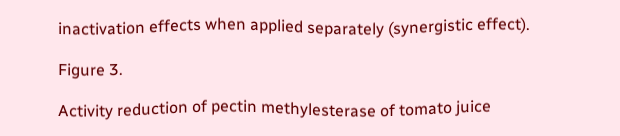inactivation effects when applied separately (synergistic effect).

Figure 3.

Activity reduction of pectin methylesterase of tomato juice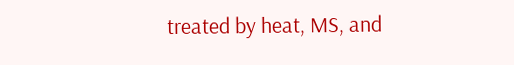treated by heat, MS, and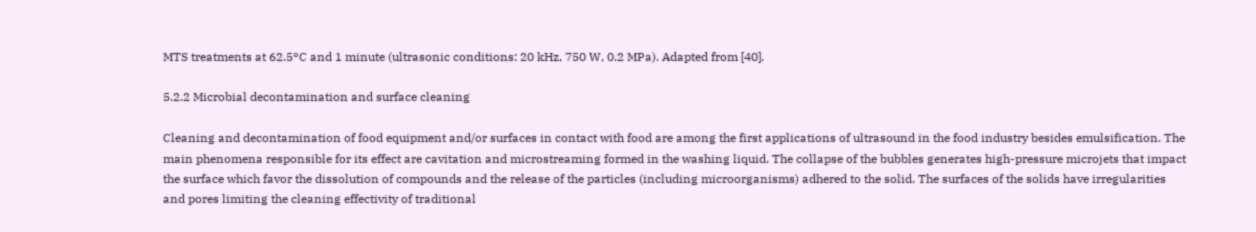MTS treatments at 62.5°C and 1 minute (ultrasonic conditions: 20 kHz, 750 W, 0.2 MPa). Adapted from [40].

5.2.2 Microbial decontamination and surface cleaning

Cleaning and decontamination of food equipment and/or surfaces in contact with food are among the first applications of ultrasound in the food industry besides emulsification. The main phenomena responsible for its effect are cavitation and microstreaming formed in the washing liquid. The collapse of the bubbles generates high-pressure microjets that impact the surface which favor the dissolution of compounds and the release of the particles (including microorganisms) adhered to the solid. The surfaces of the solids have irregularities and pores limiting the cleaning effectivity of traditional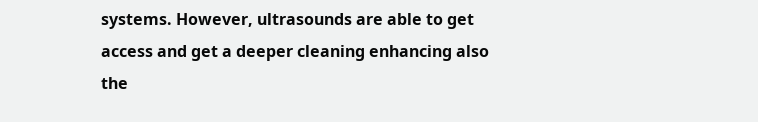systems. However, ultrasounds are able to get access and get a deeper cleaning enhancing also the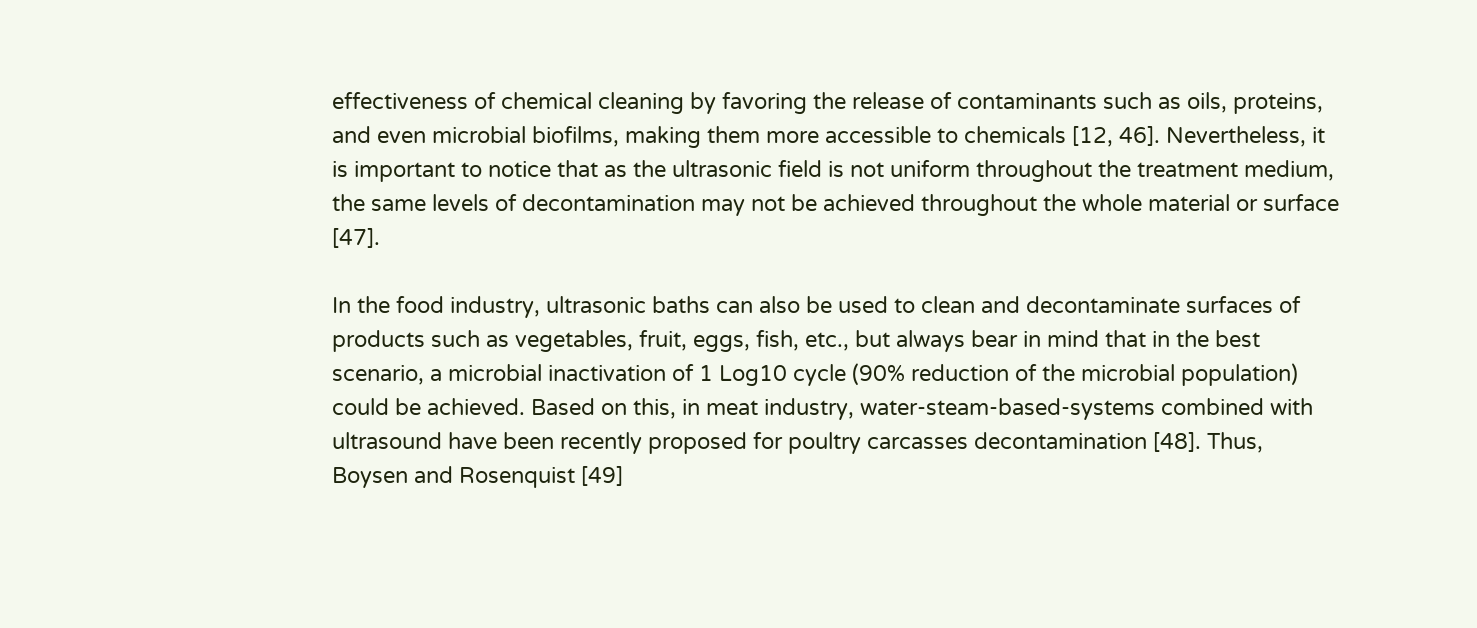effectiveness of chemical cleaning by favoring the release of contaminants such as oils, proteins, and even microbial biofilms, making them more accessible to chemicals [12, 46]. Nevertheless, it is important to notice that as the ultrasonic field is not uniform throughout the treatment medium, the same levels of decontamination may not be achieved throughout the whole material or surface [47].

In the food industry, ultrasonic baths can also be used to clean and decontaminate surfaces of products such as vegetables, fruit, eggs, fish, etc., but always bear in mind that in the best scenario, a microbial inactivation of 1 Log10 cycle (90% reduction of the microbial population) could be achieved. Based on this, in meat industry, water-steam-based-systems combined with ultrasound have been recently proposed for poultry carcasses decontamination [48]. Thus, Boysen and Rosenquist [49]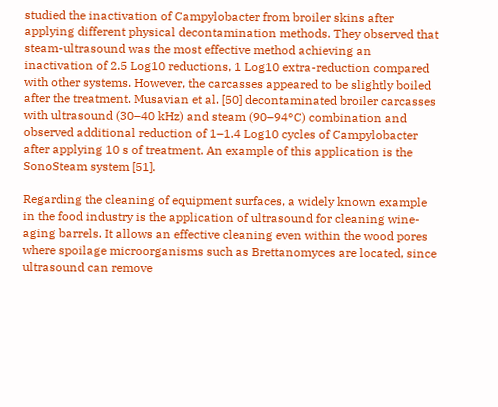studied the inactivation of Campylobacter from broiler skins after applying different physical decontamination methods. They observed that steam-ultrasound was the most effective method achieving an inactivation of 2.5 Log10 reductions, 1 Log10 extra-reduction compared with other systems. However, the carcasses appeared to be slightly boiled after the treatment. Musavian et al. [50] decontaminated broiler carcasses with ultrasound (30–40 kHz) and steam (90–94°C) combination and observed additional reduction of 1–1.4 Log10 cycles of Campylobacter after applying 10 s of treatment. An example of this application is the SonoSteam system [51].

Regarding the cleaning of equipment surfaces, a widely known example in the food industry is the application of ultrasound for cleaning wine-aging barrels. It allows an effective cleaning even within the wood pores where spoilage microorganisms such as Brettanomyces are located, since ultrasound can remove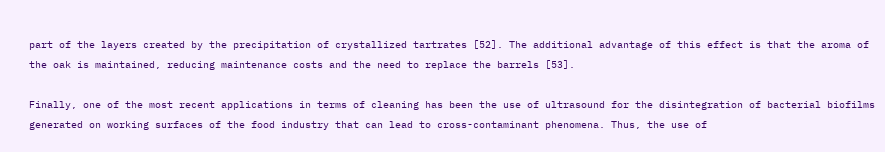part of the layers created by the precipitation of crystallized tartrates [52]. The additional advantage of this effect is that the aroma of the oak is maintained, reducing maintenance costs and the need to replace the barrels [53].

Finally, one of the most recent applications in terms of cleaning has been the use of ultrasound for the disintegration of bacterial biofilms generated on working surfaces of the food industry that can lead to cross-contaminant phenomena. Thus, the use of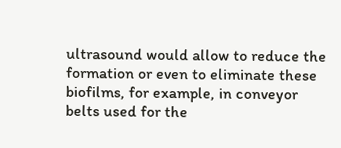ultrasound would allow to reduce the formation or even to eliminate these biofilms, for example, in conveyor belts used for the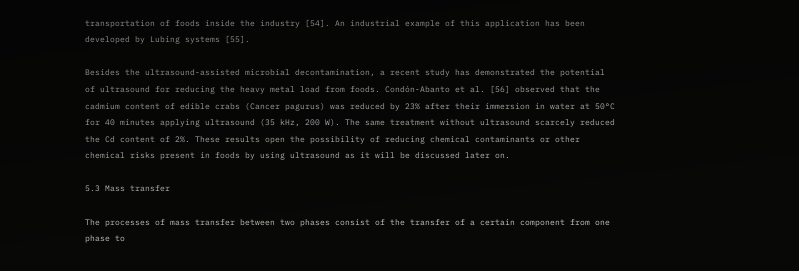transportation of foods inside the industry [54]. An industrial example of this application has been developed by Lubing systems [55].

Besides the ultrasound-assisted microbial decontamination, a recent study has demonstrated the potential of ultrasound for reducing the heavy metal load from foods. Condón-Abanto et al. [56] observed that the cadmium content of edible crabs (Cancer pagurus) was reduced by 23% after their immersion in water at 50°C for 40 minutes applying ultrasound (35 kHz, 200 W). The same treatment without ultrasound scarcely reduced the Cd content of 2%. These results open the possibility of reducing chemical contaminants or other chemical risks present in foods by using ultrasound as it will be discussed later on.

5.3 Mass transfer

The processes of mass transfer between two phases consist of the transfer of a certain component from one phase to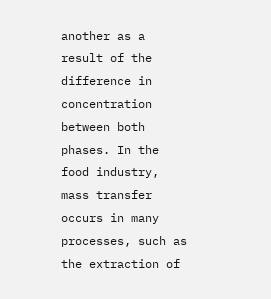another as a result of the difference in concentration between both phases. In the food industry, mass transfer occurs in many processes, such as the extraction of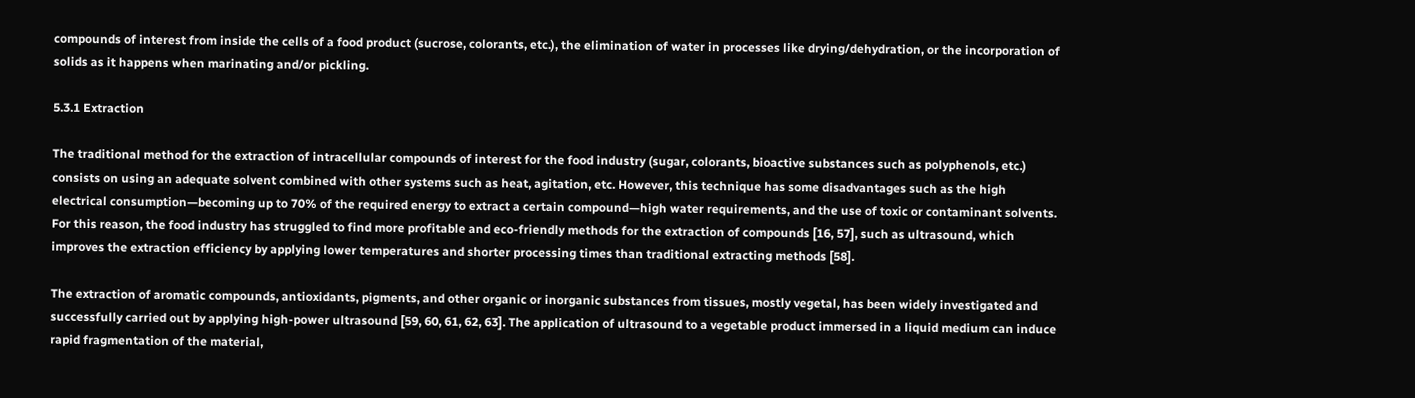compounds of interest from inside the cells of a food product (sucrose, colorants, etc.), the elimination of water in processes like drying/dehydration, or the incorporation of solids as it happens when marinating and/or pickling.

5.3.1 Extraction

The traditional method for the extraction of intracellular compounds of interest for the food industry (sugar, colorants, bioactive substances such as polyphenols, etc.) consists on using an adequate solvent combined with other systems such as heat, agitation, etc. However, this technique has some disadvantages such as the high electrical consumption—becoming up to 70% of the required energy to extract a certain compound—high water requirements, and the use of toxic or contaminant solvents. For this reason, the food industry has struggled to find more profitable and eco-friendly methods for the extraction of compounds [16, 57], such as ultrasound, which improves the extraction efficiency by applying lower temperatures and shorter processing times than traditional extracting methods [58].

The extraction of aromatic compounds, antioxidants, pigments, and other organic or inorganic substances from tissues, mostly vegetal, has been widely investigated and successfully carried out by applying high-power ultrasound [59, 60, 61, 62, 63]. The application of ultrasound to a vegetable product immersed in a liquid medium can induce rapid fragmentation of the material,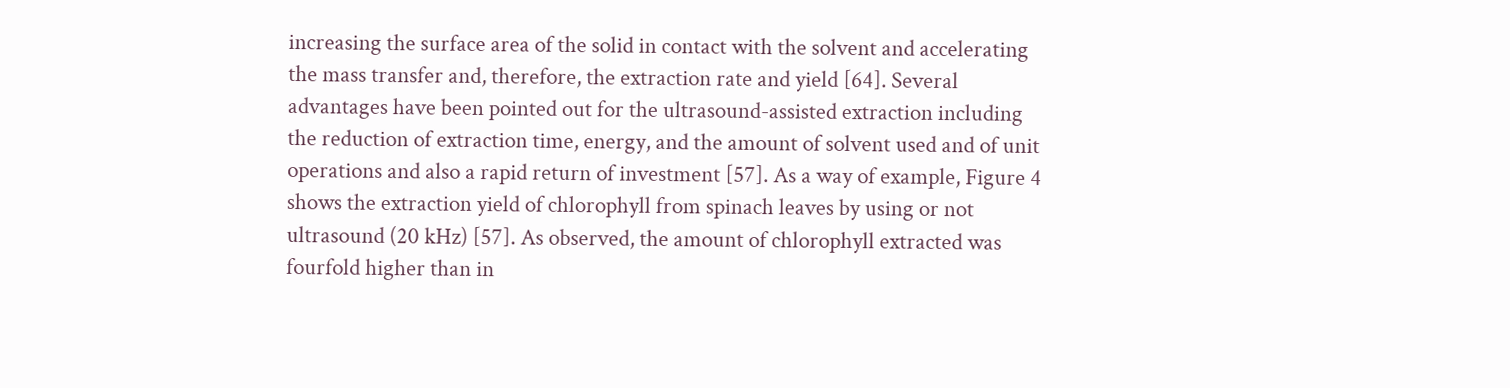increasing the surface area of the solid in contact with the solvent and accelerating the mass transfer and, therefore, the extraction rate and yield [64]. Several advantages have been pointed out for the ultrasound-assisted extraction including the reduction of extraction time, energy, and the amount of solvent used and of unit operations and also a rapid return of investment [57]. As a way of example, Figure 4 shows the extraction yield of chlorophyll from spinach leaves by using or not ultrasound (20 kHz) [57]. As observed, the amount of chlorophyll extracted was fourfold higher than in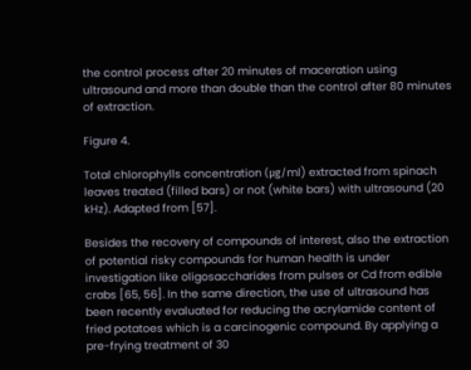the control process after 20 minutes of maceration using ultrasound and more than double than the control after 80 minutes of extraction.

Figure 4.

Total chlorophylls concentration (μg/ml) extracted from spinach leaves treated (filled bars) or not (white bars) with ultrasound (20 kHz). Adapted from [57].

Besides the recovery of compounds of interest, also the extraction of potential risky compounds for human health is under investigation like oligosaccharides from pulses or Cd from edible crabs [65, 56]. In the same direction, the use of ultrasound has been recently evaluated for reducing the acrylamide content of fried potatoes which is a carcinogenic compound. By applying a pre-frying treatment of 30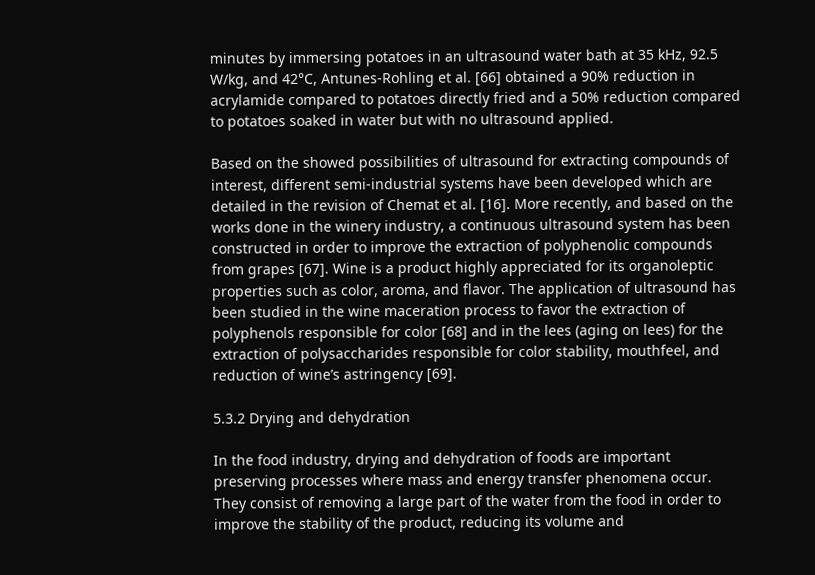minutes by immersing potatoes in an ultrasound water bath at 35 kHz, 92.5 W/kg, and 42°C, Antunes-Rohling et al. [66] obtained a 90% reduction in acrylamide compared to potatoes directly fried and a 50% reduction compared to potatoes soaked in water but with no ultrasound applied.

Based on the showed possibilities of ultrasound for extracting compounds of interest, different semi-industrial systems have been developed which are detailed in the revision of Chemat et al. [16]. More recently, and based on the works done in the winery industry, a continuous ultrasound system has been constructed in order to improve the extraction of polyphenolic compounds from grapes [67]. Wine is a product highly appreciated for its organoleptic properties such as color, aroma, and flavor. The application of ultrasound has been studied in the wine maceration process to favor the extraction of polyphenols responsible for color [68] and in the lees (aging on lees) for the extraction of polysaccharides responsible for color stability, mouthfeel, and reduction of wine’s astringency [69].

5.3.2 Drying and dehydration

In the food industry, drying and dehydration of foods are important preserving processes where mass and energy transfer phenomena occur. They consist of removing a large part of the water from the food in order to improve the stability of the product, reducing its volume and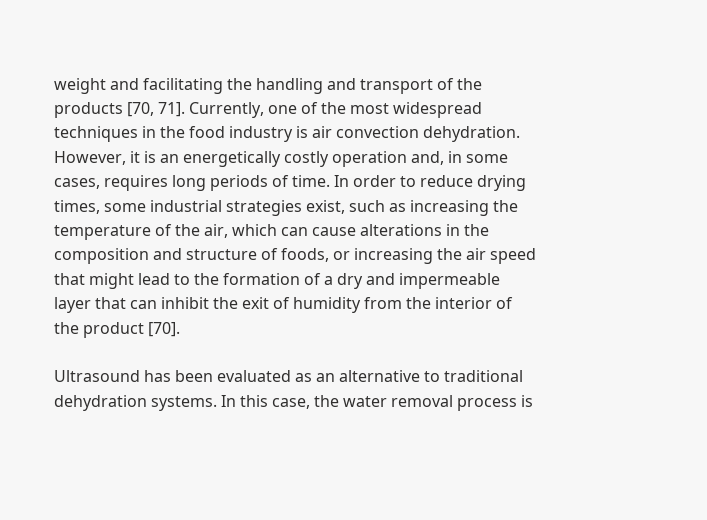weight and facilitating the handling and transport of the products [70, 71]. Currently, one of the most widespread techniques in the food industry is air convection dehydration. However, it is an energetically costly operation and, in some cases, requires long periods of time. In order to reduce drying times, some industrial strategies exist, such as increasing the temperature of the air, which can cause alterations in the composition and structure of foods, or increasing the air speed that might lead to the formation of a dry and impermeable layer that can inhibit the exit of humidity from the interior of the product [70].

Ultrasound has been evaluated as an alternative to traditional dehydration systems. In this case, the water removal process is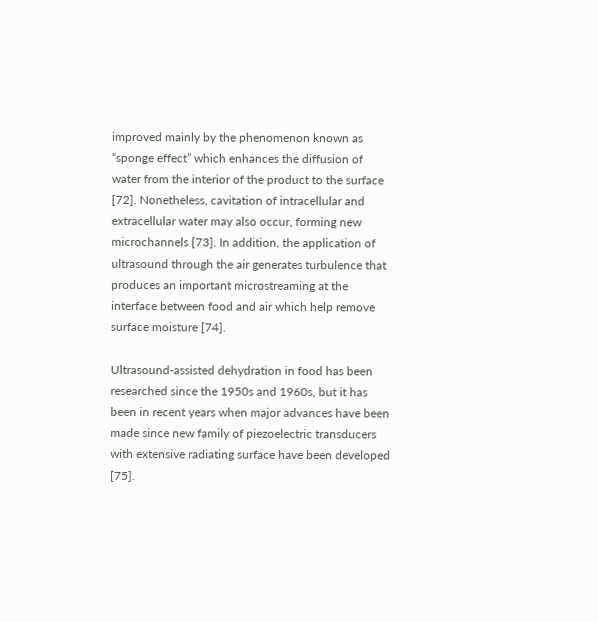improved mainly by the phenomenon known as “sponge effect” which enhances the diffusion of water from the interior of the product to the surface [72]. Nonetheless, cavitation of intracellular and extracellular water may also occur, forming new microchannels [73]. In addition, the application of ultrasound through the air generates turbulence that produces an important microstreaming at the interface between food and air which help remove surface moisture [74].

Ultrasound-assisted dehydration in food has been researched since the 1950s and 1960s, but it has been in recent years when major advances have been made since new family of piezoelectric transducers with extensive radiating surface have been developed [75].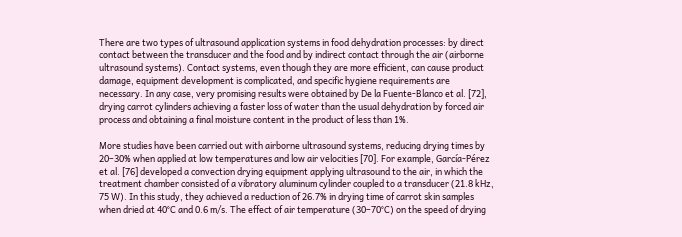There are two types of ultrasound application systems in food dehydration processes: by direct contact between the transducer and the food and by indirect contact through the air (airborne ultrasound systems). Contact systems, even though they are more efficient, can cause product damage, equipment development is complicated, and specific hygiene requirements are necessary. In any case, very promising results were obtained by De la Fuente-Blanco et al. [72], drying carrot cylinders achieving a faster loss of water than the usual dehydration by forced air process and obtaining a final moisture content in the product of less than 1%.

More studies have been carried out with airborne ultrasound systems, reducing drying times by 20–30% when applied at low temperatures and low air velocities [70]. For example, García-Pérez et al. [76] developed a convection drying equipment applying ultrasound to the air, in which the treatment chamber consisted of a vibratory aluminum cylinder coupled to a transducer (21.8 kHz, 75 W). In this study, they achieved a reduction of 26.7% in drying time of carrot skin samples when dried at 40°C and 0.6 m/s. The effect of air temperature (30–70°C) on the speed of drying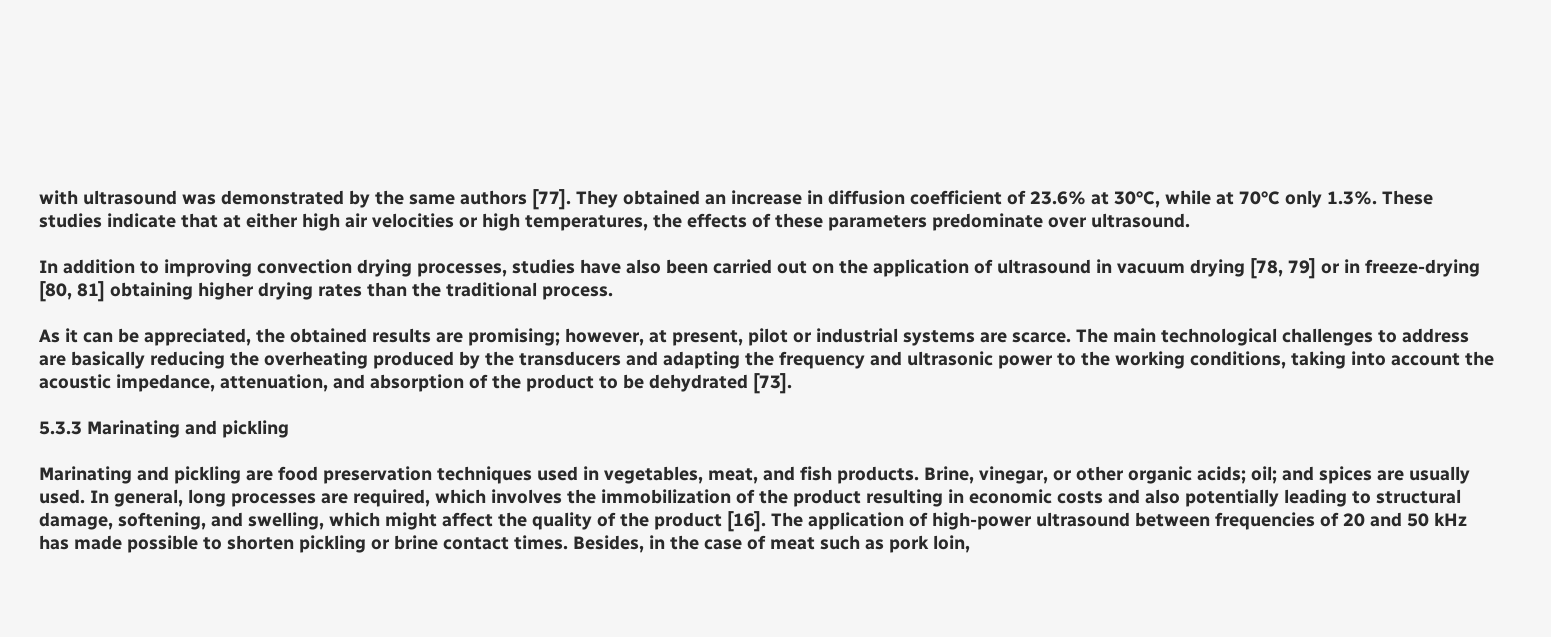with ultrasound was demonstrated by the same authors [77]. They obtained an increase in diffusion coefficient of 23.6% at 30°C, while at 70°C only 1.3%. These studies indicate that at either high air velocities or high temperatures, the effects of these parameters predominate over ultrasound.

In addition to improving convection drying processes, studies have also been carried out on the application of ultrasound in vacuum drying [78, 79] or in freeze-drying [80, 81] obtaining higher drying rates than the traditional process.

As it can be appreciated, the obtained results are promising; however, at present, pilot or industrial systems are scarce. The main technological challenges to address are basically reducing the overheating produced by the transducers and adapting the frequency and ultrasonic power to the working conditions, taking into account the acoustic impedance, attenuation, and absorption of the product to be dehydrated [73].

5.3.3 Marinating and pickling

Marinating and pickling are food preservation techniques used in vegetables, meat, and fish products. Brine, vinegar, or other organic acids; oil; and spices are usually used. In general, long processes are required, which involves the immobilization of the product resulting in economic costs and also potentially leading to structural damage, softening, and swelling, which might affect the quality of the product [16]. The application of high-power ultrasound between frequencies of 20 and 50 kHz has made possible to shorten pickling or brine contact times. Besides, in the case of meat such as pork loin,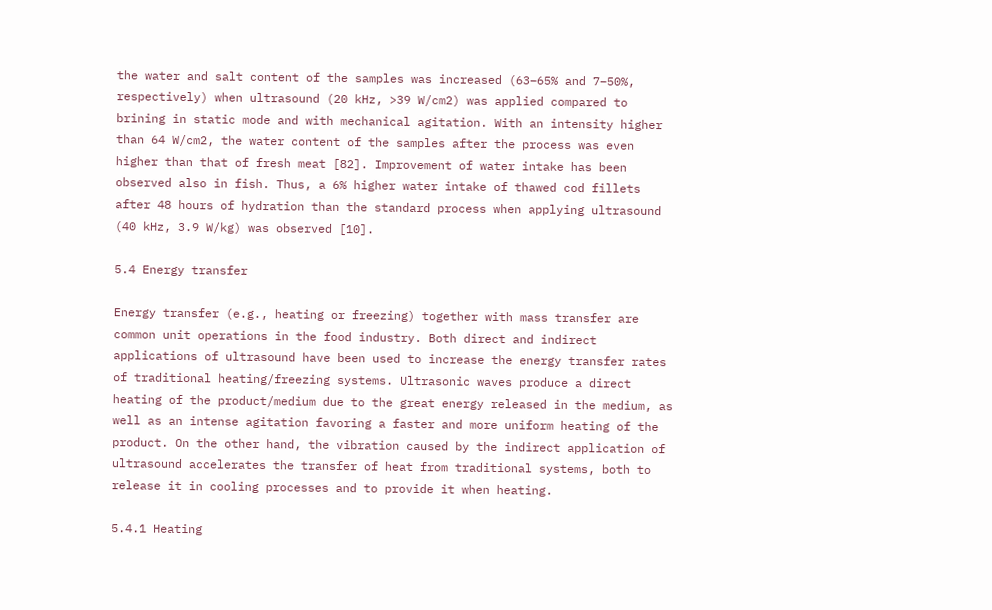the water and salt content of the samples was increased (63–65% and 7–50%, respectively) when ultrasound (20 kHz, >39 W/cm2) was applied compared to brining in static mode and with mechanical agitation. With an intensity higher than 64 W/cm2, the water content of the samples after the process was even higher than that of fresh meat [82]. Improvement of water intake has been observed also in fish. Thus, a 6% higher water intake of thawed cod fillets after 48 hours of hydration than the standard process when applying ultrasound (40 kHz, 3.9 W/kg) was observed [10].

5.4 Energy transfer

Energy transfer (e.g., heating or freezing) together with mass transfer are common unit operations in the food industry. Both direct and indirect applications of ultrasound have been used to increase the energy transfer rates of traditional heating/freezing systems. Ultrasonic waves produce a direct heating of the product/medium due to the great energy released in the medium, as well as an intense agitation favoring a faster and more uniform heating of the product. On the other hand, the vibration caused by the indirect application of ultrasound accelerates the transfer of heat from traditional systems, both to release it in cooling processes and to provide it when heating.

5.4.1 Heating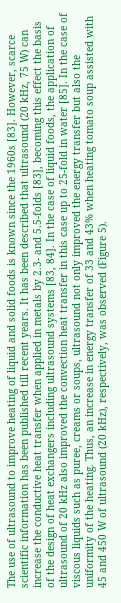The use of ultrasound to improve heating of liquid and solid foods is known since the 1960s [83]. However, scarce scientific information has been published till recent years. It has been described that ultrasound (20 kHz, 75 W) can increase the conductive heat transfer when applied in metals by 2.3- and 5.5-folds [83], becoming this effect the basis of the design of heat exchangers including ultrasound systems [83, 84]. In the case of liquid foods, the application of ultrasound of 20 kHz also improved the convection heat transfer in this case up to 25-fold in water [85]. In the case of viscous liquids such as puree, creams or soups, ultrasound not only improved the energy transfer but also the uniformity of the heating. Thus, an increase in energy transfer of 33 and 43% when heating tomato soup assisted with 45 and 450 W of ultrasound (20 kHz), respectively, was observed (Figure 5).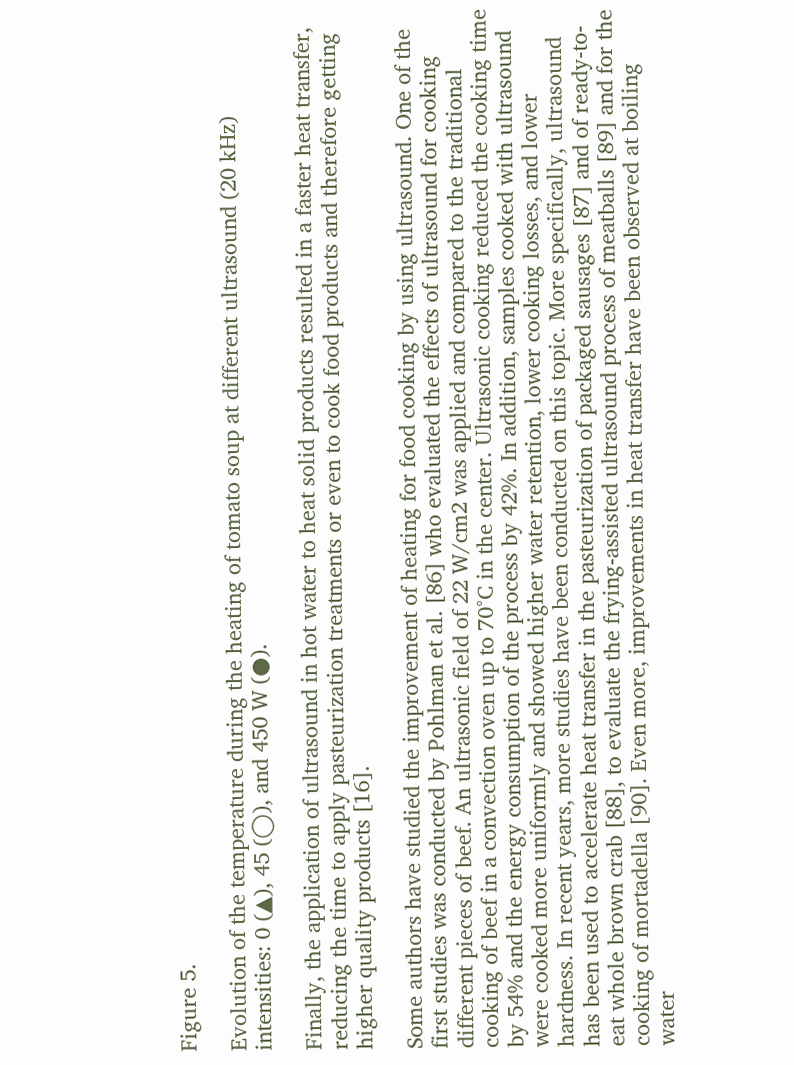Figure 5.

Evolution of the temperature during the heating of tomato soup at different ultrasound (20 kHz) intensities: 0 (▲), 45 (◯), and 450 W (●).

Finally, the application of ultrasound in hot water to heat solid products resulted in a faster heat transfer, reducing the time to apply pasteurization treatments or even to cook food products and therefore getting higher quality products [16].

Some authors have studied the improvement of heating for food cooking by using ultrasound. One of the first studies was conducted by Pohlman et al. [86] who evaluated the effects of ultrasound for cooking different pieces of beef. An ultrasonic field of 22 W/cm2 was applied and compared to the traditional cooking of beef in a convection oven up to 70°C in the center. Ultrasonic cooking reduced the cooking time by 54% and the energy consumption of the process by 42%. In addition, samples cooked with ultrasound were cooked more uniformly and showed higher water retention, lower cooking losses, and lower hardness. In recent years, more studies have been conducted on this topic. More specifically, ultrasound has been used to accelerate heat transfer in the pasteurization of packaged sausages [87] and of ready-to-eat whole brown crab [88], to evaluate the frying-assisted ultrasound process of meatballs [89] and for the cooking of mortadella [90]. Even more, improvements in heat transfer have been observed at boiling water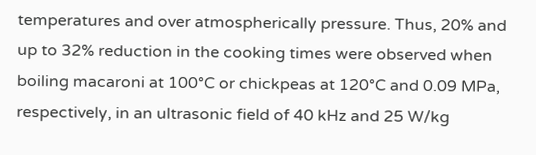temperatures and over atmospherically pressure. Thus, 20% and up to 32% reduction in the cooking times were observed when boiling macaroni at 100°C or chickpeas at 120°C and 0.09 MPa, respectively, in an ultrasonic field of 40 kHz and 25 W/kg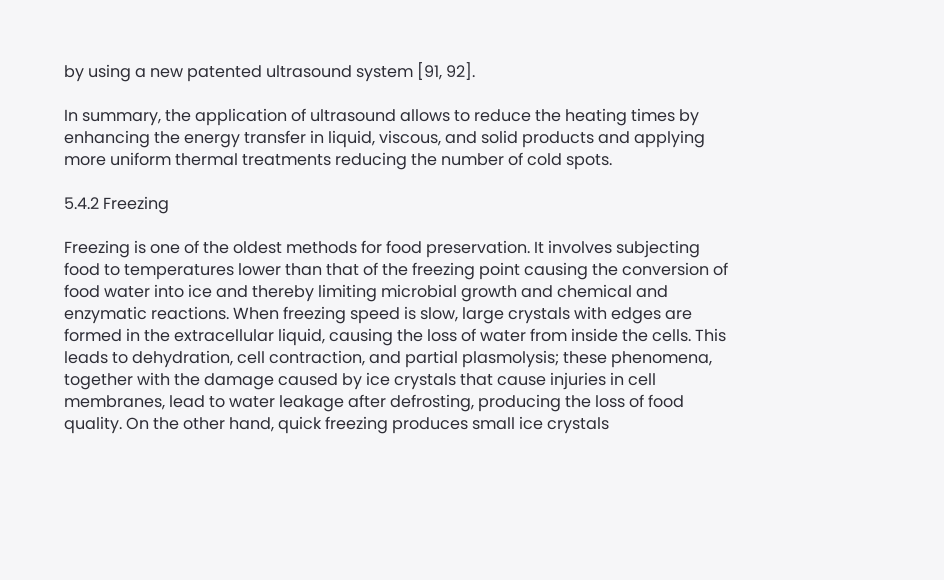by using a new patented ultrasound system [91, 92].

In summary, the application of ultrasound allows to reduce the heating times by enhancing the energy transfer in liquid, viscous, and solid products and applying more uniform thermal treatments reducing the number of cold spots.

5.4.2 Freezing

Freezing is one of the oldest methods for food preservation. It involves subjecting food to temperatures lower than that of the freezing point causing the conversion of food water into ice and thereby limiting microbial growth and chemical and enzymatic reactions. When freezing speed is slow, large crystals with edges are formed in the extracellular liquid, causing the loss of water from inside the cells. This leads to dehydration, cell contraction, and partial plasmolysis; these phenomena, together with the damage caused by ice crystals that cause injuries in cell membranes, lead to water leakage after defrosting, producing the loss of food quality. On the other hand, quick freezing produces small ice crystals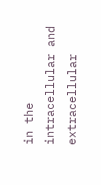in the intracellular and extracellular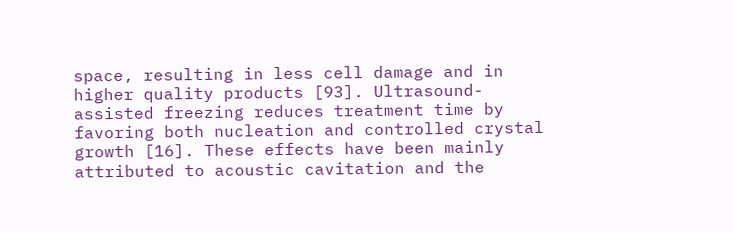space, resulting in less cell damage and in higher quality products [93]. Ultrasound-assisted freezing reduces treatment time by favoring both nucleation and controlled crystal growth [16]. These effects have been mainly attributed to acoustic cavitation and the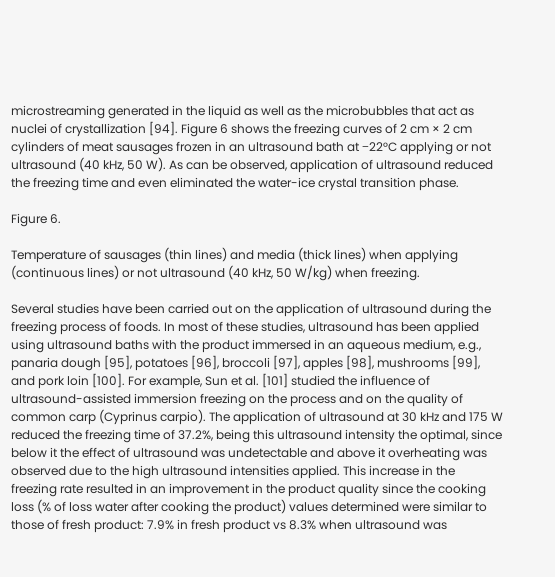microstreaming generated in the liquid as well as the microbubbles that act as nuclei of crystallization [94]. Figure 6 shows the freezing curves of 2 cm × 2 cm cylinders of meat sausages frozen in an ultrasound bath at −22°C applying or not ultrasound (40 kHz, 50 W). As can be observed, application of ultrasound reduced the freezing time and even eliminated the water-ice crystal transition phase.

Figure 6.

Temperature of sausages (thin lines) and media (thick lines) when applying (continuous lines) or not ultrasound (40 kHz, 50 W/kg) when freezing.

Several studies have been carried out on the application of ultrasound during the freezing process of foods. In most of these studies, ultrasound has been applied using ultrasound baths with the product immersed in an aqueous medium, e.g., panaria dough [95], potatoes [96], broccoli [97], apples [98], mushrooms [99], and pork loin [100]. For example, Sun et al. [101] studied the influence of ultrasound-assisted immersion freezing on the process and on the quality of common carp (Cyprinus carpio). The application of ultrasound at 30 kHz and 175 W reduced the freezing time of 37.2%, being this ultrasound intensity the optimal, since below it the effect of ultrasound was undetectable and above it overheating was observed due to the high ultrasound intensities applied. This increase in the freezing rate resulted in an improvement in the product quality since the cooking loss (% of loss water after cooking the product) values determined were similar to those of fresh product: 7.9% in fresh product vs 8.3% when ultrasound was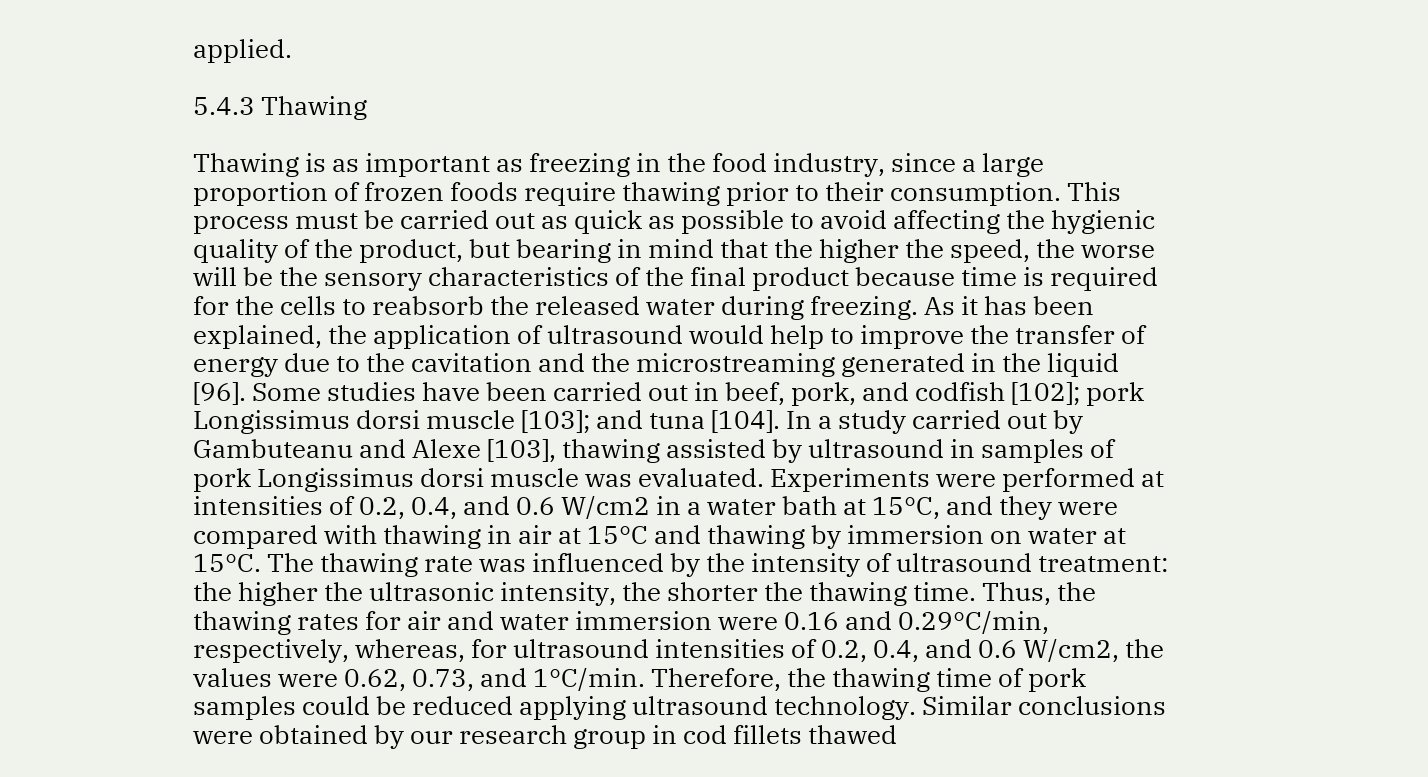applied.

5.4.3 Thawing

Thawing is as important as freezing in the food industry, since a large proportion of frozen foods require thawing prior to their consumption. This process must be carried out as quick as possible to avoid affecting the hygienic quality of the product, but bearing in mind that the higher the speed, the worse will be the sensory characteristics of the final product because time is required for the cells to reabsorb the released water during freezing. As it has been explained, the application of ultrasound would help to improve the transfer of energy due to the cavitation and the microstreaming generated in the liquid [96]. Some studies have been carried out in beef, pork, and codfish [102]; pork Longissimus dorsi muscle [103]; and tuna [104]. In a study carried out by Gambuteanu and Alexe [103], thawing assisted by ultrasound in samples of pork Longissimus dorsi muscle was evaluated. Experiments were performed at intensities of 0.2, 0.4, and 0.6 W/cm2 in a water bath at 15°C, and they were compared with thawing in air at 15°C and thawing by immersion on water at 15°C. The thawing rate was influenced by the intensity of ultrasound treatment: the higher the ultrasonic intensity, the shorter the thawing time. Thus, the thawing rates for air and water immersion were 0.16 and 0.29°C/min, respectively, whereas, for ultrasound intensities of 0.2, 0.4, and 0.6 W/cm2, the values were 0.62, 0.73, and 1°C/min. Therefore, the thawing time of pork samples could be reduced applying ultrasound technology. Similar conclusions were obtained by our research group in cod fillets thawed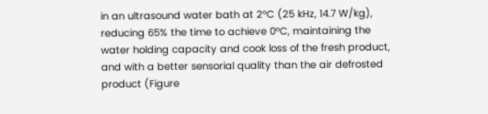in an ultrasound water bath at 2°C (25 kHz, 14.7 W/kg), reducing 65% the time to achieve 0°C, maintaining the water holding capacity and cook loss of the fresh product, and with a better sensorial quality than the air defrosted product (Figure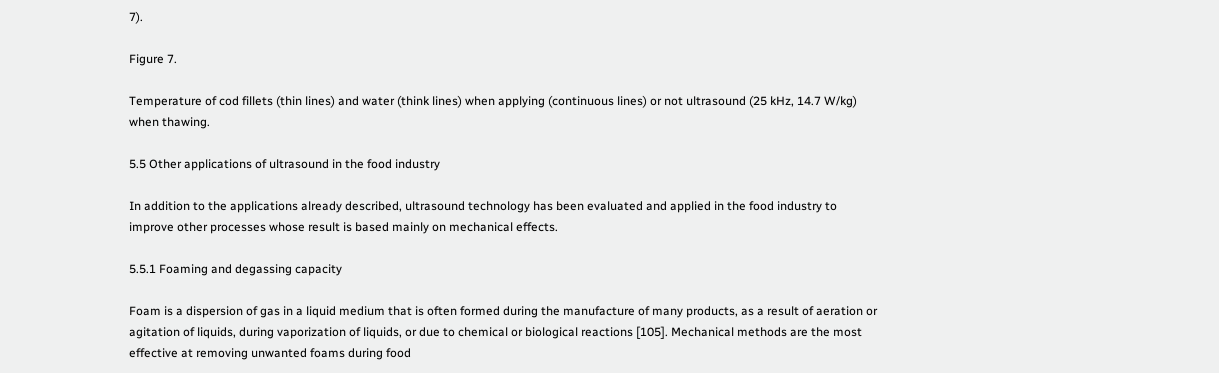7).

Figure 7.

Temperature of cod fillets (thin lines) and water (think lines) when applying (continuous lines) or not ultrasound (25 kHz, 14.7 W/kg) when thawing.

5.5 Other applications of ultrasound in the food industry

In addition to the applications already described, ultrasound technology has been evaluated and applied in the food industry to improve other processes whose result is based mainly on mechanical effects.

5.5.1 Foaming and degassing capacity

Foam is a dispersion of gas in a liquid medium that is often formed during the manufacture of many products, as a result of aeration or agitation of liquids, during vaporization of liquids, or due to chemical or biological reactions [105]. Mechanical methods are the most effective at removing unwanted foams during food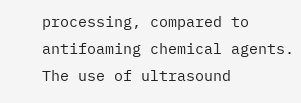processing, compared to antifoaming chemical agents. The use of ultrasound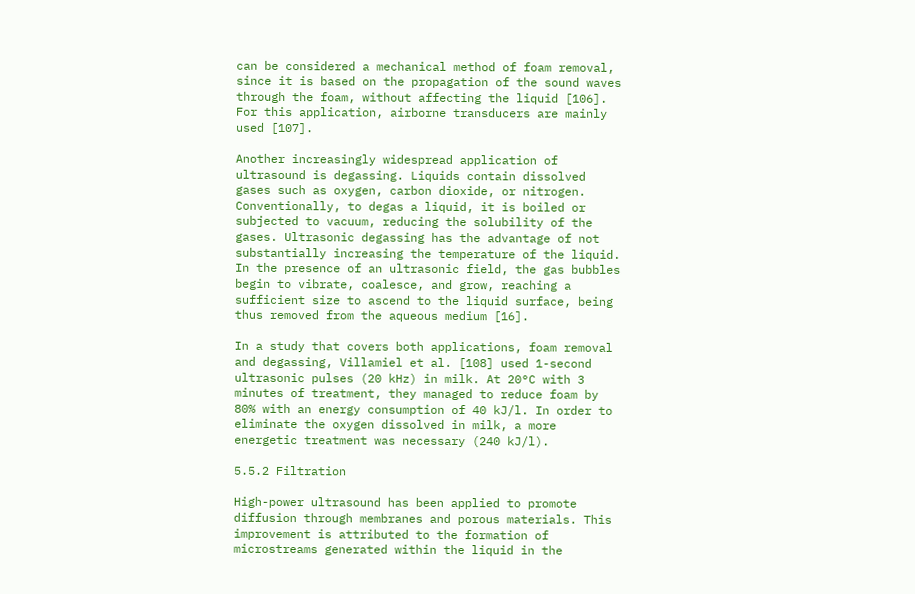can be considered a mechanical method of foam removal, since it is based on the propagation of the sound waves through the foam, without affecting the liquid [106]. For this application, airborne transducers are mainly used [107].

Another increasingly widespread application of ultrasound is degassing. Liquids contain dissolved gases such as oxygen, carbon dioxide, or nitrogen. Conventionally, to degas a liquid, it is boiled or subjected to vacuum, reducing the solubility of the gases. Ultrasonic degassing has the advantage of not substantially increasing the temperature of the liquid. In the presence of an ultrasonic field, the gas bubbles begin to vibrate, coalesce, and grow, reaching a sufficient size to ascend to the liquid surface, being thus removed from the aqueous medium [16].

In a study that covers both applications, foam removal and degassing, Villamiel et al. [108] used 1-second ultrasonic pulses (20 kHz) in milk. At 20°C with 3 minutes of treatment, they managed to reduce foam by 80% with an energy consumption of 40 kJ/l. In order to eliminate the oxygen dissolved in milk, a more energetic treatment was necessary (240 kJ/l).

5.5.2 Filtration

High-power ultrasound has been applied to promote diffusion through membranes and porous materials. This improvement is attributed to the formation of microstreams generated within the liquid in the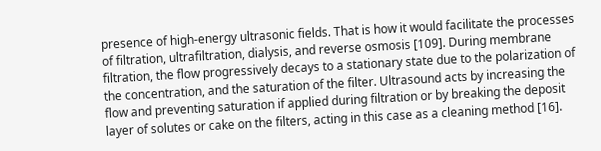presence of high-energy ultrasonic fields. That is how it would facilitate the processes of filtration, ultrafiltration, dialysis, and reverse osmosis [109]. During membrane filtration, the flow progressively decays to a stationary state due to the polarization of the concentration, and the saturation of the filter. Ultrasound acts by increasing the flow and preventing saturation if applied during filtration or by breaking the deposit layer of solutes or cake on the filters, acting in this case as a cleaning method [16].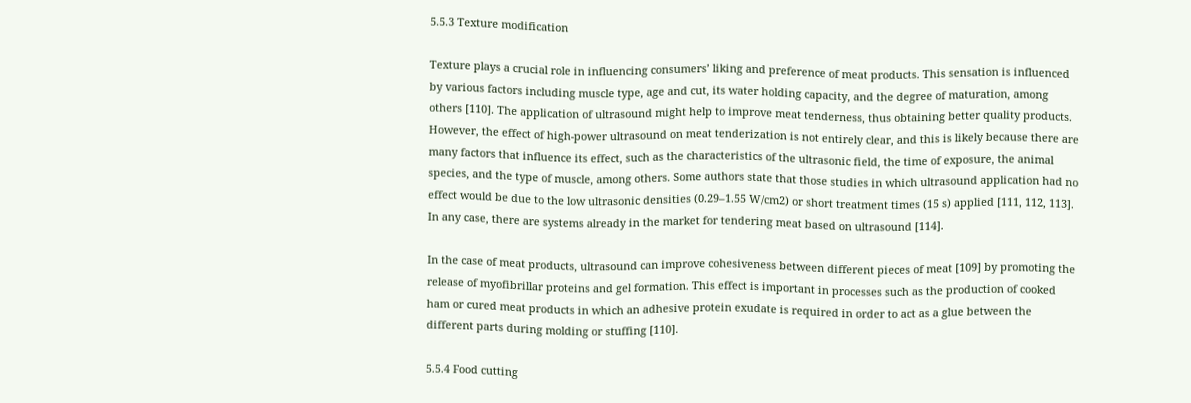5.5.3 Texture modification

Texture plays a crucial role in influencing consumers’ liking and preference of meat products. This sensation is influenced by various factors including muscle type, age and cut, its water holding capacity, and the degree of maturation, among others [110]. The application of ultrasound might help to improve meat tenderness, thus obtaining better quality products. However, the effect of high-power ultrasound on meat tenderization is not entirely clear, and this is likely because there are many factors that influence its effect, such as the characteristics of the ultrasonic field, the time of exposure, the animal species, and the type of muscle, among others. Some authors state that those studies in which ultrasound application had no effect would be due to the low ultrasonic densities (0.29–1.55 W/cm2) or short treatment times (15 s) applied [111, 112, 113]. In any case, there are systems already in the market for tendering meat based on ultrasound [114].

In the case of meat products, ultrasound can improve cohesiveness between different pieces of meat [109] by promoting the release of myofibrillar proteins and gel formation. This effect is important in processes such as the production of cooked ham or cured meat products in which an adhesive protein exudate is required in order to act as a glue between the different parts during molding or stuffing [110].

5.5.4 Food cutting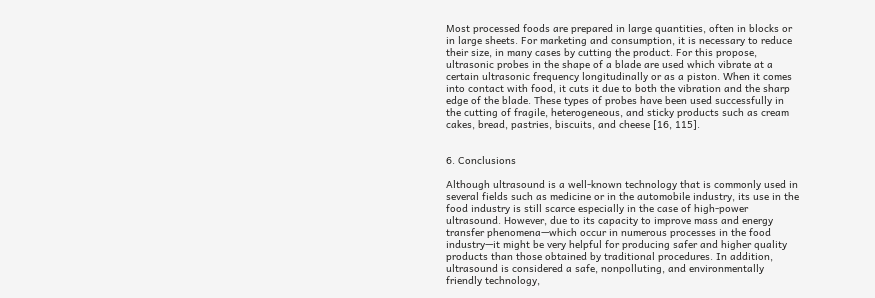Most processed foods are prepared in large quantities, often in blocks or in large sheets. For marketing and consumption, it is necessary to reduce their size, in many cases by cutting the product. For this propose, ultrasonic probes in the shape of a blade are used which vibrate at a certain ultrasonic frequency longitudinally or as a piston. When it comes into contact with food, it cuts it due to both the vibration and the sharp edge of the blade. These types of probes have been used successfully in the cutting of fragile, heterogeneous, and sticky products such as cream cakes, bread, pastries, biscuits, and cheese [16, 115].


6. Conclusions

Although ultrasound is a well-known technology that is commonly used in several fields such as medicine or in the automobile industry, its use in the food industry is still scarce especially in the case of high-power ultrasound. However, due to its capacity to improve mass and energy transfer phenomena—which occur in numerous processes in the food industry—it might be very helpful for producing safer and higher quality products than those obtained by traditional procedures. In addition, ultrasound is considered a safe, nonpolluting, and environmentally friendly technology,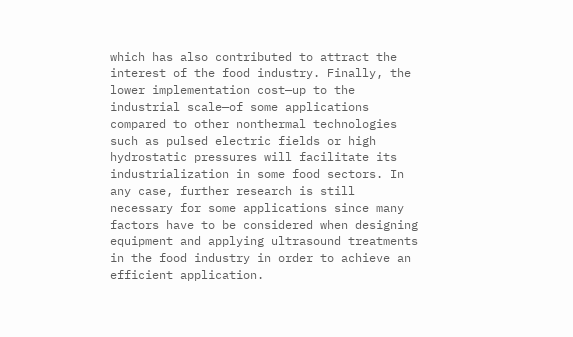which has also contributed to attract the interest of the food industry. Finally, the lower implementation cost—up to the industrial scale—of some applications compared to other nonthermal technologies such as pulsed electric fields or high hydrostatic pressures will facilitate its industrialization in some food sectors. In any case, further research is still necessary for some applications since many factors have to be considered when designing equipment and applying ultrasound treatments in the food industry in order to achieve an efficient application.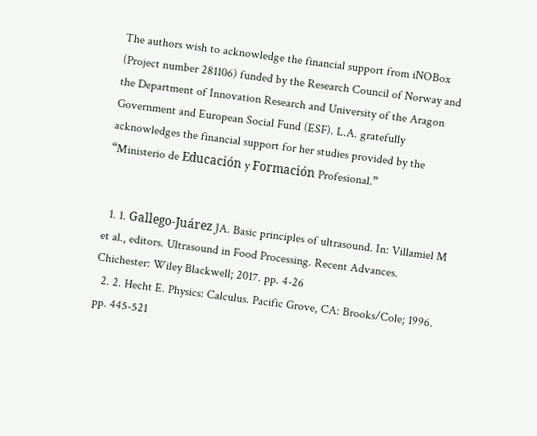The authors wish to acknowledge the financial support from iNOBox (Project number 281106) funded by the Research Council of Norway and the Department of Innovation Research and University of the Aragon Government and European Social Fund (ESF). L.A. gratefully acknowledges the financial support for her studies provided by the “Ministerio de Educación y Formación Profesional.”


  1. 1. Gallego-Juárez JA. Basic principles of ultrasound. In: Villamiel M et al., editors. Ultrasound in Food Processing. Recent Advances. Chichester: Wiley Blackwell; 2017. pp. 4-26
  2. 2. Hecht E. Physics: Calculus. Pacific Grove, CA: Brooks/Cole; 1996. pp. 445-521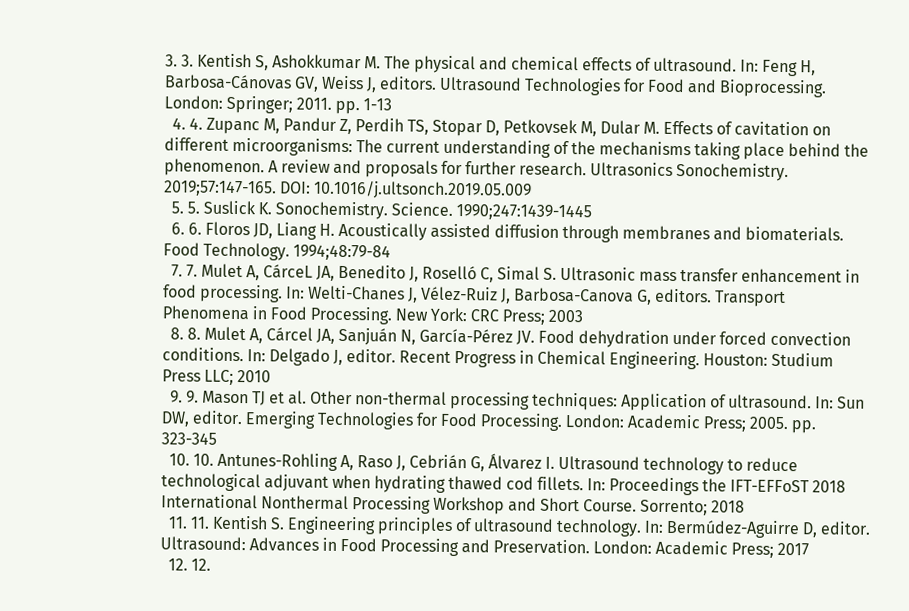3. 3. Kentish S, Ashokkumar M. The physical and chemical effects of ultrasound. In: Feng H, Barbosa-Cánovas GV, Weiss J, editors. Ultrasound Technologies for Food and Bioprocessing. London: Springer; 2011. pp. 1-13
  4. 4. Zupanc M, Pandur Z, Perdih TS, Stopar D, Petkovsek M, Dular M. Effects of cavitation on different microorganisms: The current understanding of the mechanisms taking place behind the phenomenon. A review and proposals for further research. Ultrasonics Sonochemistry. 2019;57:147-165. DOI: 10.1016/j.ultsonch.2019.05.009
  5. 5. Suslick K. Sonochemistry. Science. 1990;247:1439-1445
  6. 6. Floros JD, Liang H. Acoustically assisted diffusion through membranes and biomaterials. Food Technology. 1994;48:79-84
  7. 7. Mulet A, CárceL JA, Benedito J, Roselló C, Simal S. Ultrasonic mass transfer enhancement in food processing. In: Welti-Chanes J, Vélez-Ruiz J, Barbosa-Canova G, editors. Transport Phenomena in Food Processing. New York: CRC Press; 2003
  8. 8. Mulet A, Cárcel JA, Sanjuán N, García-Pérez JV. Food dehydration under forced convection conditions. In: Delgado J, editor. Recent Progress in Chemical Engineering. Houston: Studium Press LLC; 2010
  9. 9. Mason TJ et al. Other non-thermal processing techniques: Application of ultrasound. In: Sun DW, editor. Emerging Technologies for Food Processing. London: Academic Press; 2005. pp. 323-345
  10. 10. Antunes-Rohling A, Raso J, Cebrián G, Álvarez I. Ultrasound technology to reduce technological adjuvant when hydrating thawed cod fillets. In: Proceedings the IFT-EFFoST 2018 International Nonthermal Processing Workshop and Short Course. Sorrento; 2018
  11. 11. Kentish S. Engineering principles of ultrasound technology. In: Bermúdez-Aguirre D, editor. Ultrasound: Advances in Food Processing and Preservation. London: Academic Press; 2017
  12. 12.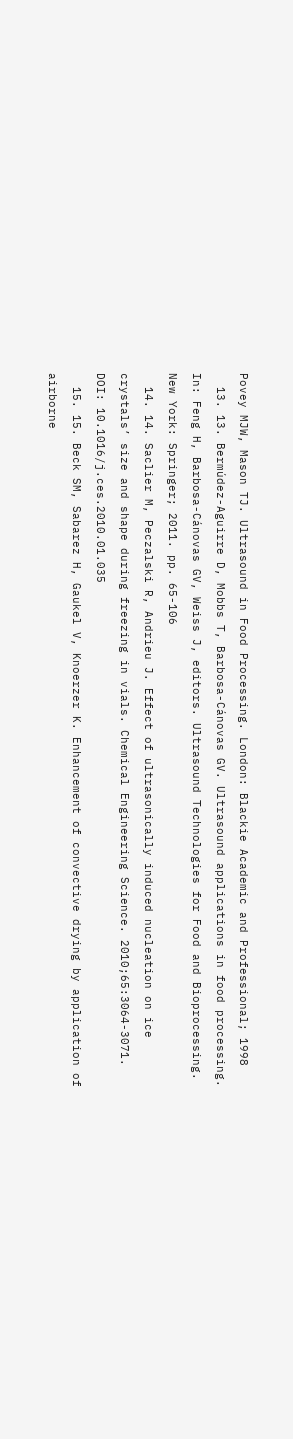Povey MJW, Mason TJ. Ultrasound in Food Processing. London: Blackie Academic and Professional; 1998
  13. 13. Bermúdez-Aguirre D, Mobbs T, Barbosa-Cánovas GV. Ultrasound applications in food processing. In: Feng H, Barbosa-Cánovas GV, Weiss J, editors. Ultrasound Technologies for Food and Bioprocessing. New York: Springer; 2011. pp. 65-106
  14. 14. Saclier M, Peczalski R, Andrieu J. Effect of ultrasonically induced nucleation on ice crystals’ size and shape during freezing in vials. Chemical Engineering Science. 2010;65:3064-3071. DOI: 10.1016/j.ces.2010.01.035
  15. 15. Beck SM, Sabarez H, Gaukel V, Knoerzer K. Enhancement of convective drying by application of airborne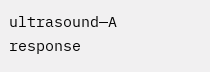ultrasound—A response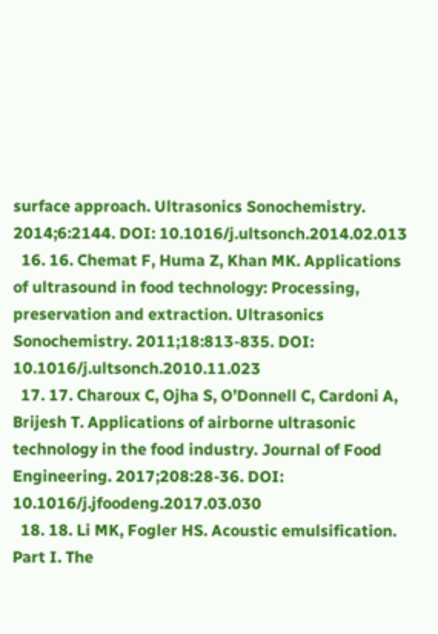surface approach. Ultrasonics Sonochemistry. 2014;6:2144. DOI: 10.1016/j.ultsonch.2014.02.013
  16. 16. Chemat F, Huma Z, Khan MK. Applications of ultrasound in food technology: Processing, preservation and extraction. Ultrasonics Sonochemistry. 2011;18:813-835. DOI: 10.1016/j.ultsonch.2010.11.023
  17. 17. Charoux C, Ojha S, O’Donnell C, Cardoni A, Brijesh T. Applications of airborne ultrasonic technology in the food industry. Journal of Food Engineering. 2017;208:28-36. DOI: 10.1016/j.jfoodeng.2017.03.030
  18. 18. Li MK, Fogler HS. Acoustic emulsification. Part I. The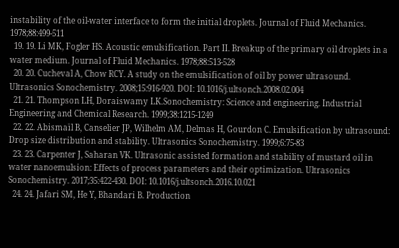instability of the oil-water interface to form the initial droplets. Journal of Fluid Mechanics. 1978;88:499-511
  19. 19. Li MK, Fogler HS. Acoustic emulsification. Part II. Breakup of the primary oil droplets in a water medium. Journal of Fluid Mechanics. 1978;88:513-528
  20. 20. Cucheval A, Chow RCY. A study on the emulsification of oil by power ultrasound. Ultrasonics Sonochemistry. 2008;15:916-920. DOI: 10.1016/j.ultsonch.2008.02.004
  21. 21. Thompson LH, Doraiswamy LK.Sonochemistry: Science and engineering. Industrial Engineering and Chemical Research. 1999;38:1215-1249
  22. 22. Abismaı̈l B, Canselier JP, Wilhelm AM, Delmas H, Gourdon C. Emulsification by ultrasound: Drop size distribution and stability. Ultrasonics Sonochemistry. 1999;6:75-83
  23. 23. Carpenter J, Saharan VK. Ultrasonic assisted formation and stability of mustard oil in water nanoemulsion: Effects of process parameters and their optimization. Ultrasonics Sonochemistry. 2017;35:422-430. DOI: 10.1016/j.ultsonch.2016.10.021
  24. 24. Jafari SM, He Y, Bhandari B. Production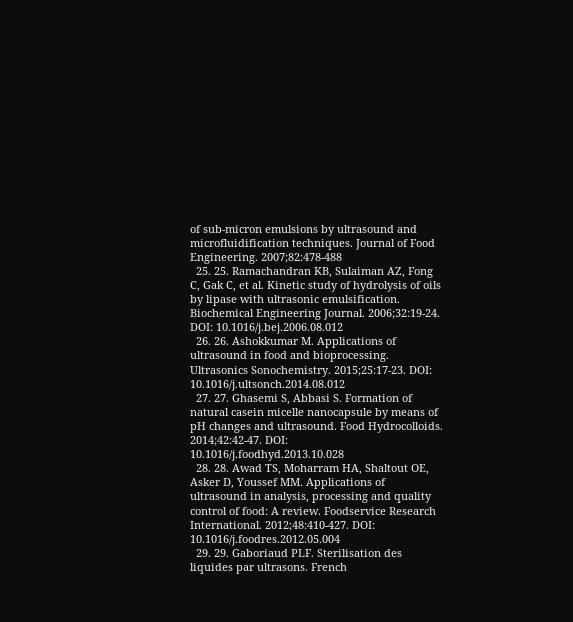of sub-micron emulsions by ultrasound and microfluidification techniques. Journal of Food Engineering. 2007;82:478-488
  25. 25. Ramachandran KB, Sulaiman AZ, Fong C, Gak C, et al. Kinetic study of hydrolysis of oils by lipase with ultrasonic emulsification. Biochemical Engineering Journal. 2006;32:19-24. DOI: 10.1016/j.bej.2006.08.012
  26. 26. Ashokkumar M. Applications of ultrasound in food and bioprocessing. Ultrasonics Sonochemistry. 2015;25:17-23. DOI: 10.1016/j.ultsonch.2014.08.012
  27. 27. Ghasemi S, Abbasi S. Formation of natural casein micelle nanocapsule by means of pH changes and ultrasound. Food Hydrocolloids. 2014;42:42-47. DOI: 10.1016/j.foodhyd.2013.10.028
  28. 28. Awad TS, Moharram HA, Shaltout OE, Asker D, Youssef MM. Applications of ultrasound in analysis, processing and quality control of food: A review. Foodservice Research International. 2012;48:410-427. DOI: 10.1016/j.foodres.2012.05.004
  29. 29. Gaboriaud PLF. Sterilisation des liquides par ultrasons. French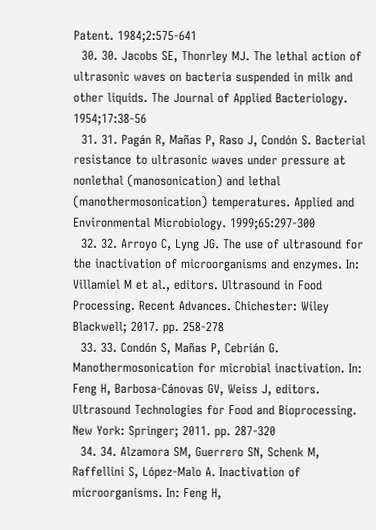Patent. 1984;2:575-641
  30. 30. Jacobs SE, Thonrley MJ. The lethal action of ultrasonic waves on bacteria suspended in milk and other liquids. The Journal of Applied Bacteriology. 1954;17:38-56
  31. 31. Pagán R, Mañas P, Raso J, Condón S. Bacterial resistance to ultrasonic waves under pressure at nonlethal (manosonication) and lethal (manothermosonication) temperatures. Applied and Environmental Microbiology. 1999;65:297-300
  32. 32. Arroyo C, Lyng JG. The use of ultrasound for the inactivation of microorganisms and enzymes. In: Villamiel M et al., editors. Ultrasound in Food Processing. Recent Advances. Chichester: Wiley Blackwell; 2017. pp. 258-278
  33. 33. Condón S, Mañas P, Cebrián G. Manothermosonication for microbial inactivation. In: Feng H, Barbosa-Cánovas GV, Weiss J, editors. Ultrasound Technologies for Food and Bioprocessing. New York: Springer; 2011. pp. 287-320
  34. 34. Alzamora SM, Guerrero SN, Schenk M, Raffellini S, López-Malo A. Inactivation of microorganisms. In: Feng H,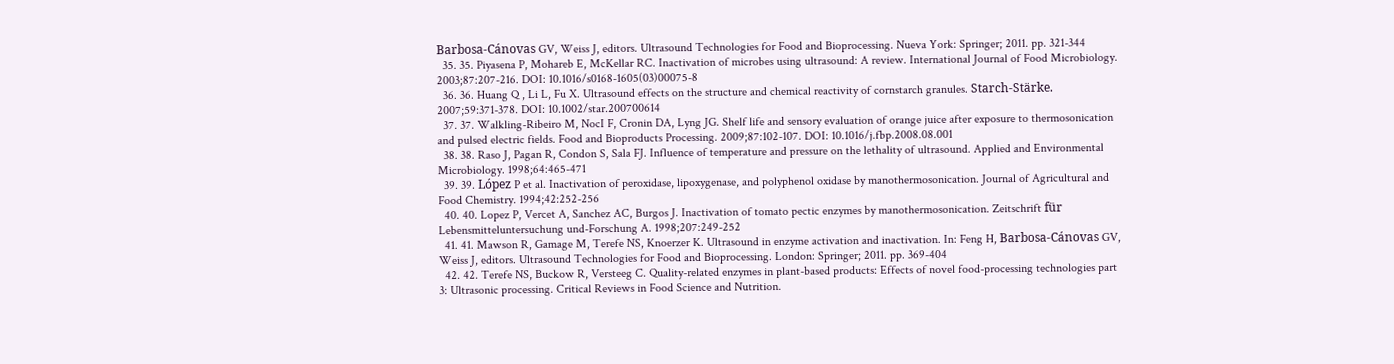Barbosa-Cánovas GV, Weiss J, editors. Ultrasound Technologies for Food and Bioprocessing. Nueva York: Springer; 2011. pp. 321-344
  35. 35. Piyasena P, Mohareb E, McKellar RC. Inactivation of microbes using ultrasound: A review. International Journal of Food Microbiology. 2003;87:207-216. DOI: 10.1016/s0168-1605(03)00075-8
  36. 36. Huang Q , Li L, Fu X. Ultrasound effects on the structure and chemical reactivity of cornstarch granules. Starch-Stärke. 2007;59:371-378. DOI: 10.1002/star.200700614
  37. 37. Walkling-Ribeiro M, NocI F, Cronin DA, Lyng JG. Shelf life and sensory evaluation of orange juice after exposure to thermosonication and pulsed electric fields. Food and Bioproducts Processing. 2009;87:102-107. DOI: 10.1016/j.fbp.2008.08.001
  38. 38. Raso J, Pagan R, Condon S, Sala FJ. Influence of temperature and pressure on the lethality of ultrasound. Applied and Environmental Microbiology. 1998;64:465-471
  39. 39. López P et al. Inactivation of peroxidase, lipoxygenase, and polyphenol oxidase by manothermosonication. Journal of Agricultural and Food Chemistry. 1994;42:252-256
  40. 40. Lopez P, Vercet A, Sanchez AC, Burgos J. Inactivation of tomato pectic enzymes by manothermosonication. Zeitschrift für Lebensmitteluntersuchung und-Forschung A. 1998;207:249-252
  41. 41. Mawson R, Gamage M, Terefe NS, Knoerzer K. Ultrasound in enzyme activation and inactivation. In: Feng H, Barbosa-Cánovas GV, Weiss J, editors. Ultrasound Technologies for Food and Bioprocessing. London: Springer; 2011. pp. 369-404
  42. 42. Terefe NS, Buckow R, Versteeg C. Quality-related enzymes in plant-based products: Effects of novel food-processing technologies part 3: Ultrasonic processing. Critical Reviews in Food Science and Nutrition.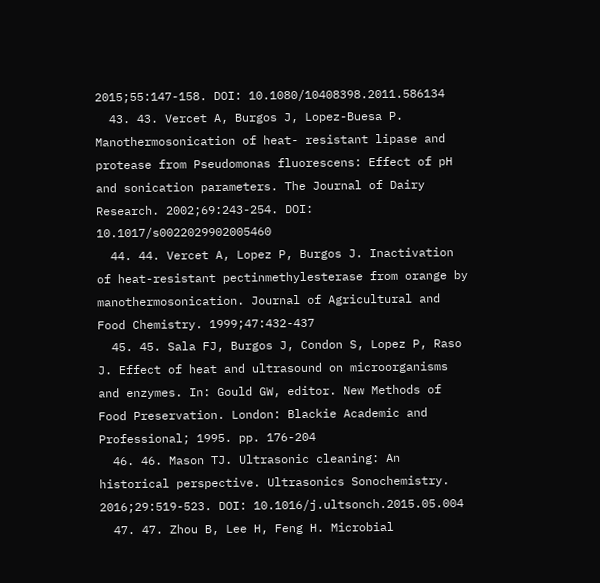2015;55:147-158. DOI: 10.1080/10408398.2011.586134
  43. 43. Vercet A, Burgos J, Lopez-Buesa P. Manothermosonication of heat- resistant lipase and protease from Pseudomonas fluorescens: Effect of pH and sonication parameters. The Journal of Dairy Research. 2002;69:243-254. DOI: 10.1017/s0022029902005460
  44. 44. Vercet A, Lopez P, Burgos J. Inactivation of heat-resistant pectinmethylesterase from orange by manothermosonication. Journal of Agricultural and Food Chemistry. 1999;47:432-437
  45. 45. Sala FJ, Burgos J, Condon S, Lopez P, Raso J. Effect of heat and ultrasound on microorganisms and enzymes. In: Gould GW, editor. New Methods of Food Preservation. London: Blackie Academic and Professional; 1995. pp. 176-204
  46. 46. Mason TJ. Ultrasonic cleaning: An historical perspective. Ultrasonics Sonochemistry. 2016;29:519-523. DOI: 10.1016/j.ultsonch.2015.05.004
  47. 47. Zhou B, Lee H, Feng H. Microbial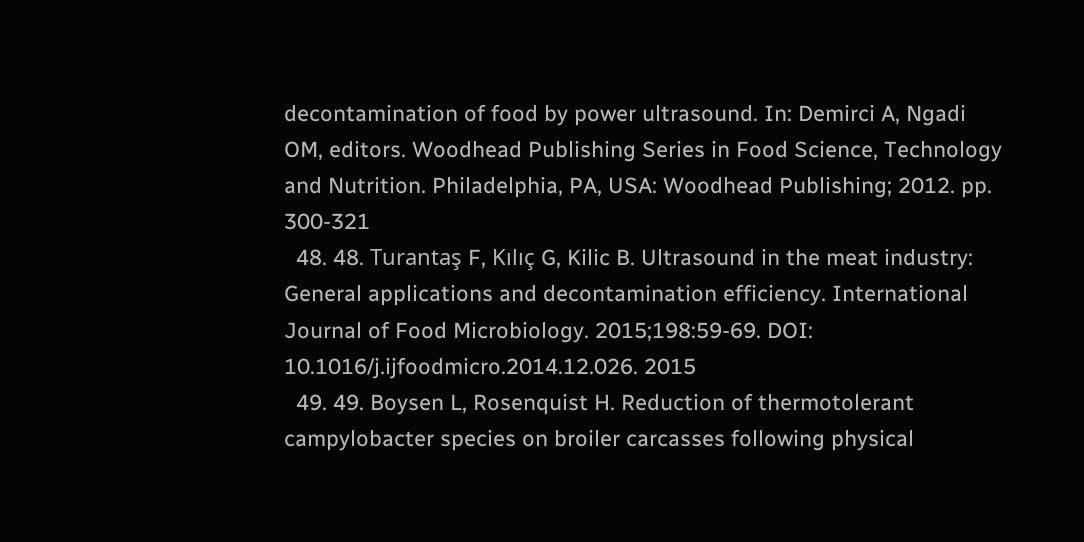decontamination of food by power ultrasound. In: Demirci A, Ngadi OM, editors. Woodhead Publishing Series in Food Science, Technology and Nutrition. Philadelphia, PA, USA: Woodhead Publishing; 2012. pp. 300-321
  48. 48. Turantaş F, Kılıç G, Kilic B. Ultrasound in the meat industry: General applications and decontamination efficiency. International Journal of Food Microbiology. 2015;198:59-69. DOI: 10.1016/j.ijfoodmicro.2014.12.026. 2015
  49. 49. Boysen L, Rosenquist H. Reduction of thermotolerant campylobacter species on broiler carcasses following physical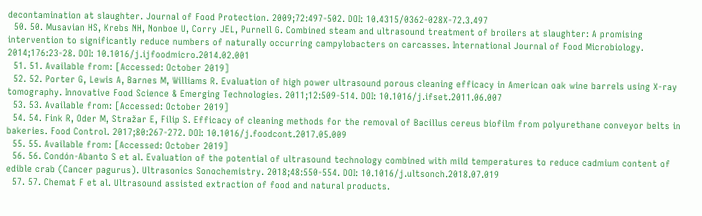decontamination at slaughter. Journal of Food Protection. 2009;72:497-502. DOI: 10.4315/0362-028X-72.3.497
  50. 50. Musavian HS, Krebs NH, Nonboe U, Corry JEL, Purnell G. Combined steam and ultrasound treatment of broilers at slaughter: A promising intervention to significantly reduce numbers of naturally occurring campylobacters on carcasses. International Journal of Food Microbiology. 2014;176:23-28. DOI: 10.1016/j.ijfoodmicro.2014.02.001
  51. 51. Available from: [Accessed: October 2019]
  52. 52. Porter G, Lewis A, Barnes M, Williams R. Evaluation of high power ultrasound porous cleaning efficacy in American oak wine barrels using X-ray tomography. Innovative Food Science & Emerging Technologies. 2011;12:509-514. DOI: 10.1016/j.ifset.2011.06.007
  53. 53. Available from: [Accessed: October 2019]
  54. 54. Fink R, Oder M, Stražar E, Filip S. Efficacy of cleaning methods for the removal of Bacillus cereus biofilm from polyurethane conveyor belts in bakeries. Food Control. 2017;80:267-272. DOI: 10.1016/j.foodcont.2017.05.009
  55. 55. Available from: [Accessed: October 2019]
  56. 56. Condón-Abanto S et al. Evaluation of the potential of ultrasound technology combined with mild temperatures to reduce cadmium content of edible crab (Cancer pagurus). Ultrasonics Sonochemistry. 2018;48:550-554. DOI: 10.1016/j.ultsonch.2018.07.019
  57. 57. Chemat F et al. Ultrasound assisted extraction of food and natural products.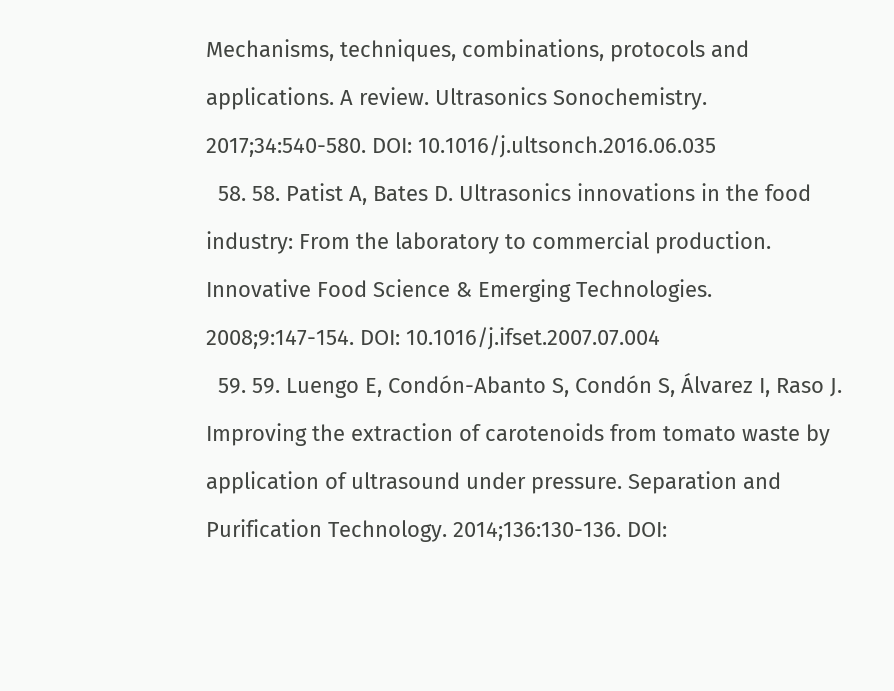Mechanisms, techniques, combinations, protocols and applications. A review. Ultrasonics Sonochemistry. 2017;34:540-580. DOI: 10.1016/j.ultsonch.2016.06.035
  58. 58. Patist A, Bates D. Ultrasonics innovations in the food industry: From the laboratory to commercial production. Innovative Food Science & Emerging Technologies. 2008;9:147-154. DOI: 10.1016/j.ifset.2007.07.004
  59. 59. Luengo E, Condón-Abanto S, Condón S, Álvarez I, Raso J. Improving the extraction of carotenoids from tomato waste by application of ultrasound under pressure. Separation and Purification Technology. 2014;136:130-136. DOI: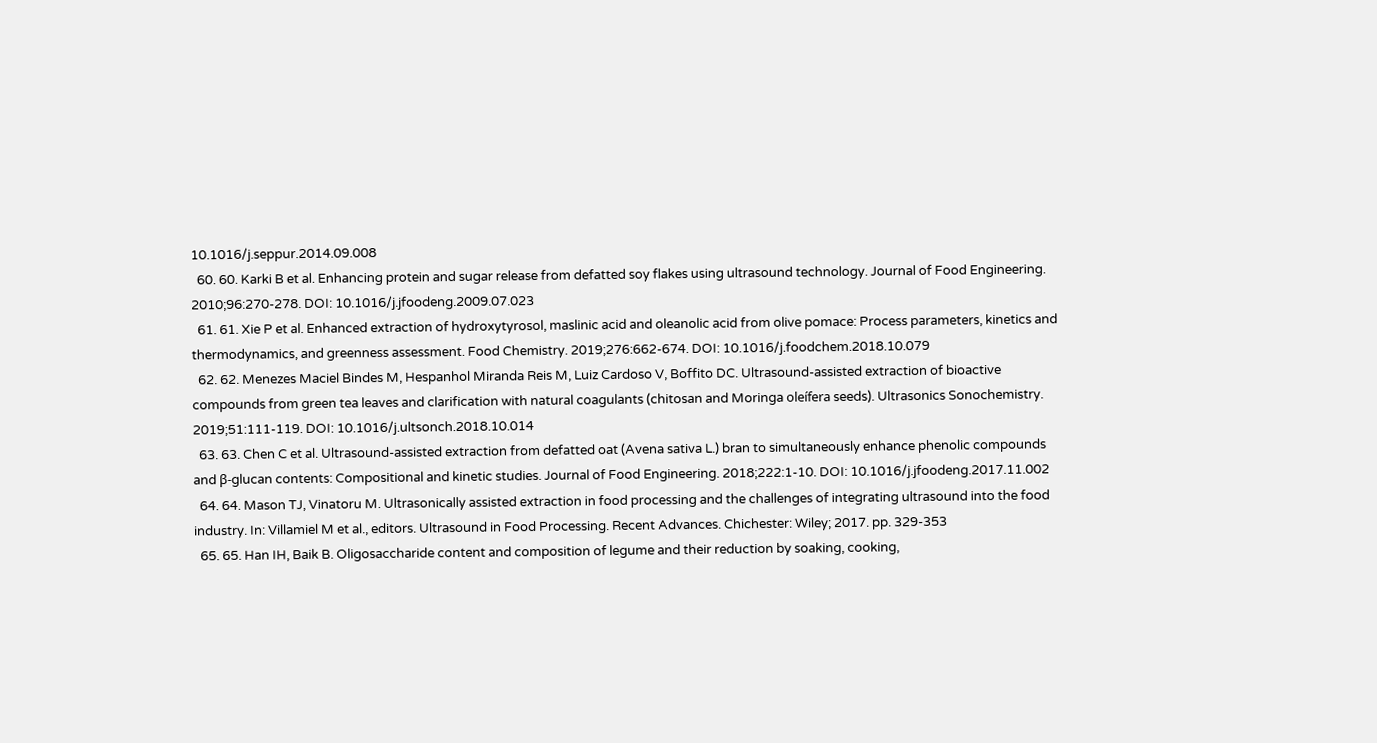10.1016/j.seppur.2014.09.008
  60. 60. Karki B et al. Enhancing protein and sugar release from defatted soy flakes using ultrasound technology. Journal of Food Engineering. 2010;96:270-278. DOI: 10.1016/j.jfoodeng.2009.07.023
  61. 61. Xie P et al. Enhanced extraction of hydroxytyrosol, maslinic acid and oleanolic acid from olive pomace: Process parameters, kinetics and thermodynamics, and greenness assessment. Food Chemistry. 2019;276:662-674. DOI: 10.1016/j.foodchem.2018.10.079
  62. 62. Menezes Maciel Bindes M, Hespanhol Miranda Reis M, Luiz Cardoso V, Boffito DC. Ultrasound-assisted extraction of bioactive compounds from green tea leaves and clarification with natural coagulants (chitosan and Moringa oleífera seeds). Ultrasonics Sonochemistry. 2019;51:111-119. DOI: 10.1016/j.ultsonch.2018.10.014
  63. 63. Chen C et al. Ultrasound-assisted extraction from defatted oat (Avena sativa L.) bran to simultaneously enhance phenolic compounds and β-glucan contents: Compositional and kinetic studies. Journal of Food Engineering. 2018;222:1-10. DOI: 10.1016/j.jfoodeng.2017.11.002
  64. 64. Mason TJ, Vinatoru M. Ultrasonically assisted extraction in food processing and the challenges of integrating ultrasound into the food industry. In: Villamiel M et al., editors. Ultrasound in Food Processing. Recent Advances. Chichester: Wiley; 2017. pp. 329-353
  65. 65. Han IH, Baik B. Oligosaccharide content and composition of legume and their reduction by soaking, cooking,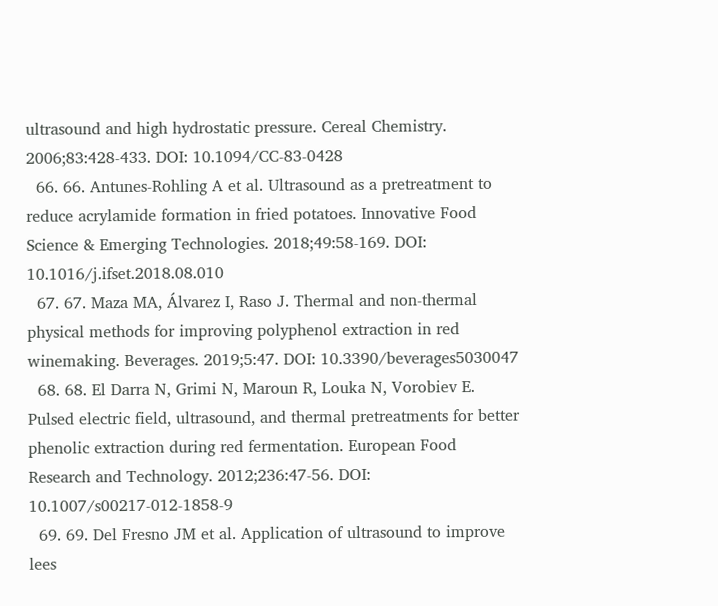ultrasound and high hydrostatic pressure. Cereal Chemistry. 2006;83:428-433. DOI: 10.1094/CC-83-0428
  66. 66. Antunes-Rohling A et al. Ultrasound as a pretreatment to reduce acrylamide formation in fried potatoes. Innovative Food Science & Emerging Technologies. 2018;49:58-169. DOI: 10.1016/j.ifset.2018.08.010
  67. 67. Maza MA, Álvarez I, Raso J. Thermal and non-thermal physical methods for improving polyphenol extraction in red winemaking. Beverages. 2019;5:47. DOI: 10.3390/beverages5030047
  68. 68. El Darra N, Grimi N, Maroun R, Louka N, Vorobiev E. Pulsed electric field, ultrasound, and thermal pretreatments for better phenolic extraction during red fermentation. European Food Research and Technology. 2012;236:47-56. DOI: 10.1007/s00217-012-1858-9
  69. 69. Del Fresno JM et al. Application of ultrasound to improve lees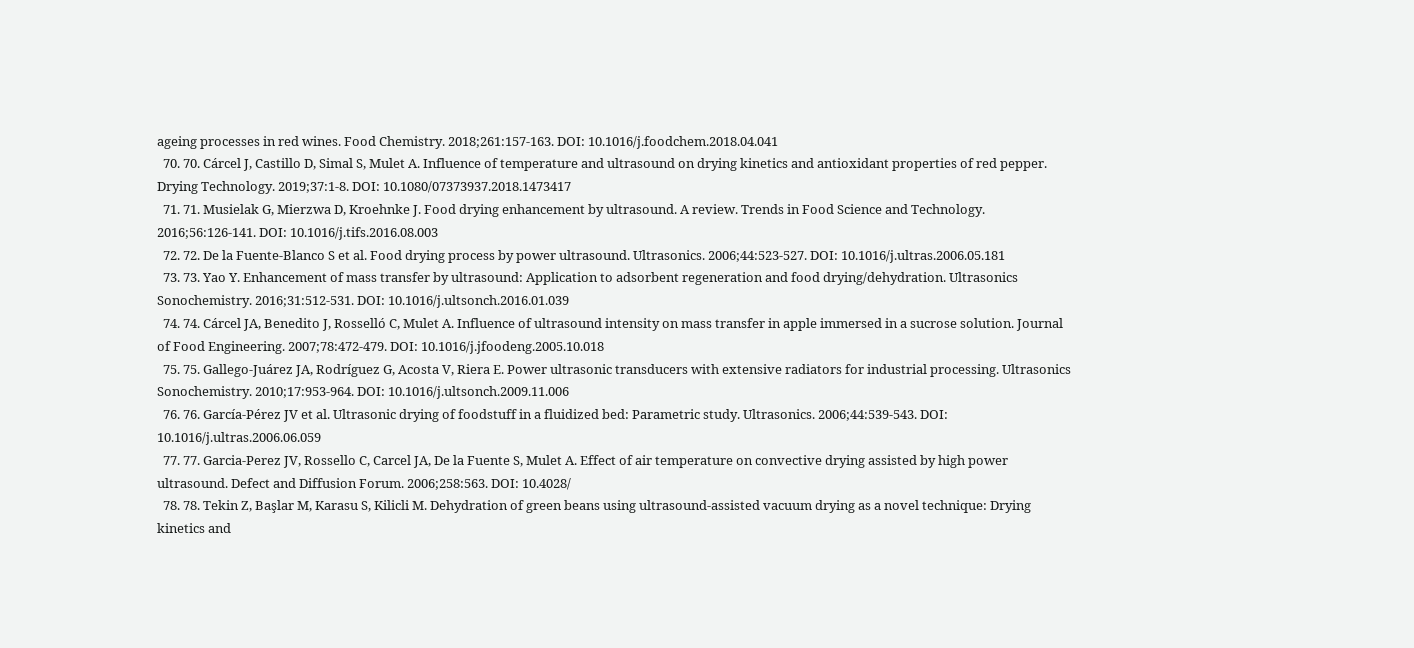ageing processes in red wines. Food Chemistry. 2018;261:157-163. DOI: 10.1016/j.foodchem.2018.04.041
  70. 70. Cárcel J, Castillo D, Simal S, Mulet A. Influence of temperature and ultrasound on drying kinetics and antioxidant properties of red pepper. Drying Technology. 2019;37:1-8. DOI: 10.1080/07373937.2018.1473417
  71. 71. Musielak G, Mierzwa D, Kroehnke J. Food drying enhancement by ultrasound. A review. Trends in Food Science and Technology. 2016;56:126-141. DOI: 10.1016/j.tifs.2016.08.003
  72. 72. De la Fuente-Blanco S et al. Food drying process by power ultrasound. Ultrasonics. 2006;44:523-527. DOI: 10.1016/j.ultras.2006.05.181
  73. 73. Yao Y. Enhancement of mass transfer by ultrasound: Application to adsorbent regeneration and food drying/dehydration. Ultrasonics Sonochemistry. 2016;31:512-531. DOI: 10.1016/j.ultsonch.2016.01.039
  74. 74. Cárcel JA, Benedito J, Rosselló C, Mulet A. Influence of ultrasound intensity on mass transfer in apple immersed in a sucrose solution. Journal of Food Engineering. 2007;78:472-479. DOI: 10.1016/j.jfoodeng.2005.10.018
  75. 75. Gallego-Juárez JA, Rodríguez G, Acosta V, Riera E. Power ultrasonic transducers with extensive radiators for industrial processing. Ultrasonics Sonochemistry. 2010;17:953-964. DOI: 10.1016/j.ultsonch.2009.11.006
  76. 76. García-Pérez JV et al. Ultrasonic drying of foodstuff in a fluidized bed: Parametric study. Ultrasonics. 2006;44:539-543. DOI: 10.1016/j.ultras.2006.06.059
  77. 77. Garcia-Perez JV, Rossello C, Carcel JA, De la Fuente S, Mulet A. Effect of air temperature on convective drying assisted by high power ultrasound. Defect and Diffusion Forum. 2006;258:563. DOI: 10.4028/
  78. 78. Tekin Z, Başlar M, Karasu S, Kilicli M. Dehydration of green beans using ultrasound-assisted vacuum drying as a novel technique: Drying kinetics and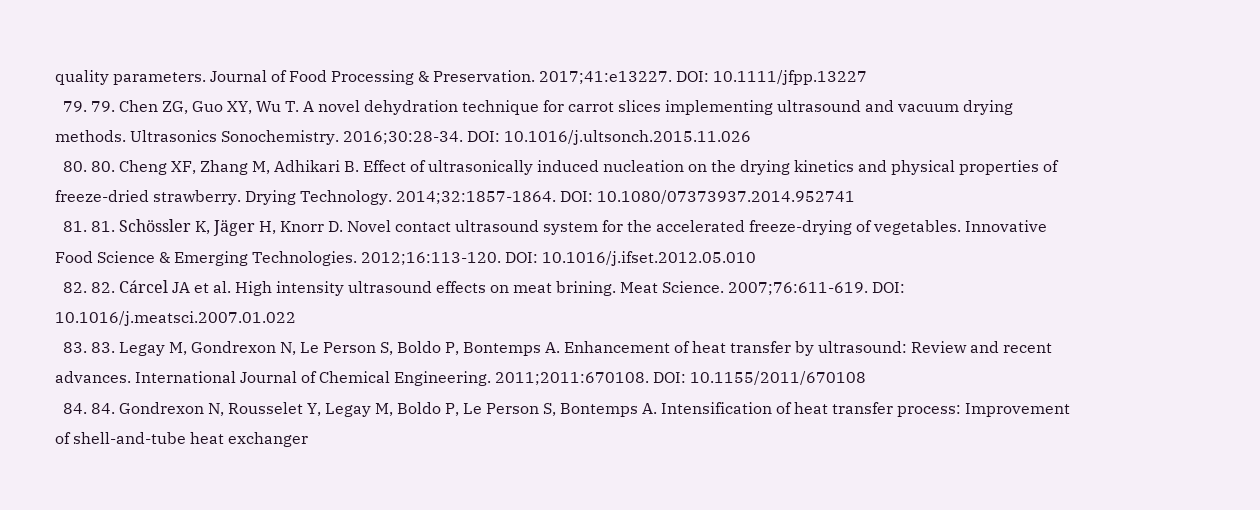quality parameters. Journal of Food Processing & Preservation. 2017;41:e13227. DOI: 10.1111/jfpp.13227
  79. 79. Chen ZG, Guo XY, Wu T. A novel dehydration technique for carrot slices implementing ultrasound and vacuum drying methods. Ultrasonics Sonochemistry. 2016;30:28-34. DOI: 10.1016/j.ultsonch.2015.11.026
  80. 80. Cheng XF, Zhang M, Adhikari B. Effect of ultrasonically induced nucleation on the drying kinetics and physical properties of freeze-dried strawberry. Drying Technology. 2014;32:1857-1864. DOI: 10.1080/07373937.2014.952741
  81. 81. Schössler K, Jäger H, Knorr D. Novel contact ultrasound system for the accelerated freeze-drying of vegetables. Innovative Food Science & Emerging Technologies. 2012;16:113-120. DOI: 10.1016/j.ifset.2012.05.010
  82. 82. Cárcel JA et al. High intensity ultrasound effects on meat brining. Meat Science. 2007;76:611-619. DOI: 10.1016/j.meatsci.2007.01.022
  83. 83. Legay M, Gondrexon N, Le Person S, Boldo P, Bontemps A. Enhancement of heat transfer by ultrasound: Review and recent advances. International Journal of Chemical Engineering. 2011;2011:670108. DOI: 10.1155/2011/670108
  84. 84. Gondrexon N, Rousselet Y, Legay M, Boldo P, Le Person S, Bontemps A. Intensification of heat transfer process: Improvement of shell-and-tube heat exchanger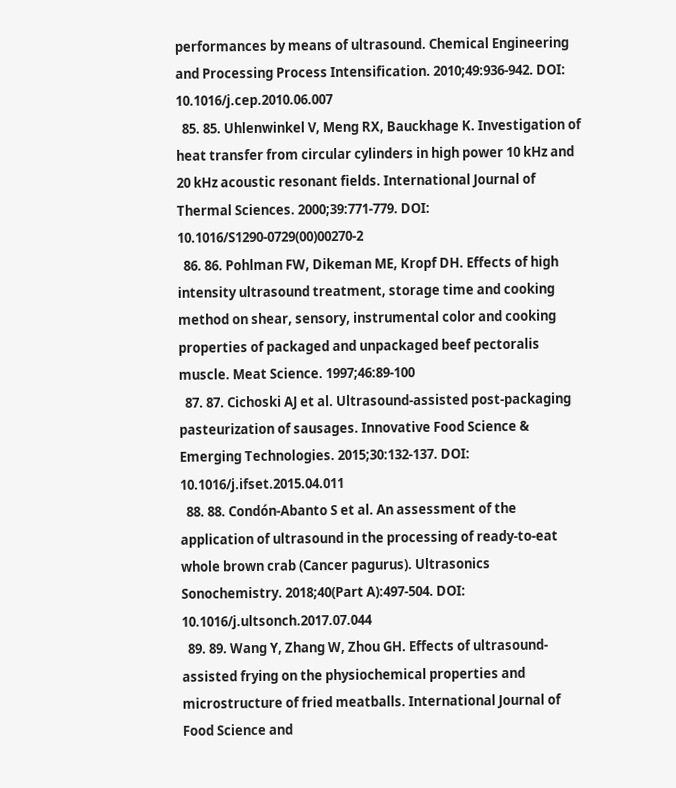performances by means of ultrasound. Chemical Engineering and Processing Process Intensification. 2010;49:936-942. DOI: 10.1016/j.cep.2010.06.007
  85. 85. Uhlenwinkel V, Meng RX, Bauckhage K. Investigation of heat transfer from circular cylinders in high power 10 kHz and 20 kHz acoustic resonant fields. International Journal of Thermal Sciences. 2000;39:771-779. DOI: 10.1016/S1290-0729(00)00270-2
  86. 86. Pohlman FW, Dikeman ME, Kropf DH. Effects of high intensity ultrasound treatment, storage time and cooking method on shear, sensory, instrumental color and cooking properties of packaged and unpackaged beef pectoralis muscle. Meat Science. 1997;46:89-100
  87. 87. Cichoski AJ et al. Ultrasound-assisted post-packaging pasteurization of sausages. Innovative Food Science & Emerging Technologies. 2015;30:132-137. DOI: 10.1016/j.ifset.2015.04.011
  88. 88. Condón-Abanto S et al. An assessment of the application of ultrasound in the processing of ready-to-eat whole brown crab (Cancer pagurus). Ultrasonics Sonochemistry. 2018;40(Part A):497-504. DOI: 10.1016/j.ultsonch.2017.07.044
  89. 89. Wang Y, Zhang W, Zhou GH. Effects of ultrasound-assisted frying on the physiochemical properties and microstructure of fried meatballs. International Journal of Food Science and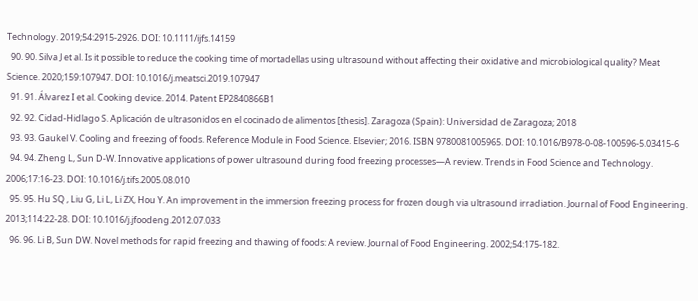Technology. 2019;54:2915-2926. DOI: 10.1111/ijfs.14159
  90. 90. Silva J et al. Is it possible to reduce the cooking time of mortadellas using ultrasound without affecting their oxidative and microbiological quality? Meat Science. 2020;159:107947. DOI: 10.1016/j.meatsci.2019.107947
  91. 91. Álvarez I et al. Cooking device. 2014. Patent EP2840866B1
  92. 92. Cidad-Hidlago S. Aplicación de ultrasonidos en el cocinado de alimentos [thesis]. Zaragoza (Spain): Universidad de Zaragoza; 2018
  93. 93. Gaukel V. Cooling and freezing of foods. Reference Module in Food Science. Elsevier; 2016. ISBN 9780081005965. DOI: 10.1016/B978-0-08-100596-5.03415-6
  94. 94. Zheng L, Sun D-W. Innovative applications of power ultrasound during food freezing processes—A review. Trends in Food Science and Technology. 2006;17:16-23. DOI: 10.1016/j.tifs.2005.08.010
  95. 95. Hu SQ , Liu G, Li L, Li ZX, Hou Y. An improvement in the immersion freezing process for frozen dough via ultrasound irradiation. Journal of Food Engineering. 2013;114:22-28. DOI: 10.1016/j.jfoodeng.2012.07.033
  96. 96. Li B, Sun DW. Novel methods for rapid freezing and thawing of foods: A review. Journal of Food Engineering. 2002;54:175-182.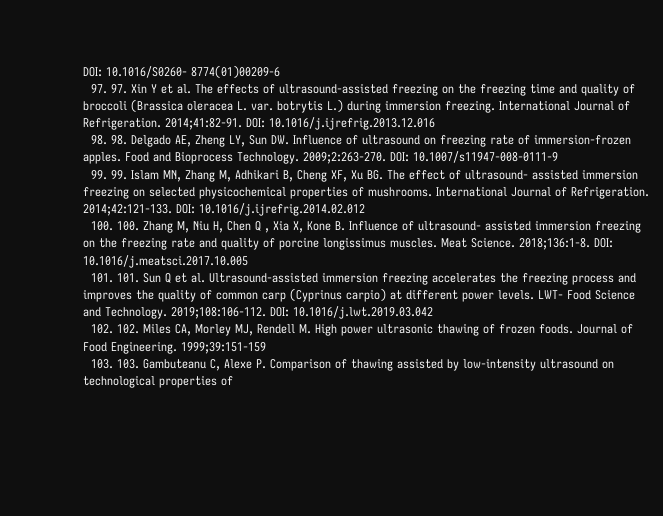DOI: 10.1016/S0260- 8774(01)00209-6
  97. 97. Xin Y et al. The effects of ultrasound-assisted freezing on the freezing time and quality of broccoli (Brassica oleracea L. var. botrytis L.) during immersion freezing. International Journal of Refrigeration. 2014;41:82-91. DOI: 10.1016/j.ijrefrig.2013.12.016
  98. 98. Delgado AE, Zheng LY, Sun DW. Influence of ultrasound on freezing rate of immersion-frozen apples. Food and Bioprocess Technology. 2009;2:263-270. DOI: 10.1007/s11947-008-0111-9
  99. 99. Islam MN, Zhang M, Adhikari B, Cheng XF, Xu BG. The effect of ultrasound- assisted immersion freezing on selected physicochemical properties of mushrooms. International Journal of Refrigeration. 2014;42:121-133. DOI: 10.1016/j.ijrefrig.2014.02.012
  100. 100. Zhang M, Niu H, Chen Q , Xia X, Kone B. Influence of ultrasound- assisted immersion freezing on the freezing rate and quality of porcine longissimus muscles. Meat Science. 2018;136:1-8. DOI: 10.1016/j.meatsci.2017.10.005
  101. 101. Sun Q et al. Ultrasound-assisted immersion freezing accelerates the freezing process and improves the quality of common carp (Cyprinus carpio) at different power levels. LWT- Food Science and Technology. 2019;108:106-112. DOI: 10.1016/j.lwt.2019.03.042
  102. 102. Miles CA, Morley MJ, Rendell M. High power ultrasonic thawing of frozen foods. Journal of Food Engineering. 1999;39:151-159
  103. 103. Gambuteanu C, Alexe P. Comparison of thawing assisted by low-intensity ultrasound on technological properties of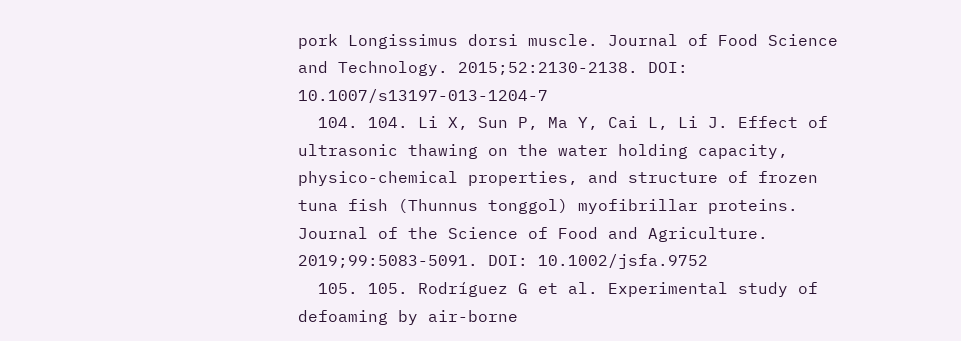pork Longissimus dorsi muscle. Journal of Food Science and Technology. 2015;52:2130-2138. DOI: 10.1007/s13197-013-1204-7
  104. 104. Li X, Sun P, Ma Y, Cai L, Li J. Effect of ultrasonic thawing on the water holding capacity, physico-chemical properties, and structure of frozen tuna fish (Thunnus tonggol) myofibrillar proteins. Journal of the Science of Food and Agriculture. 2019;99:5083-5091. DOI: 10.1002/jsfa.9752
  105. 105. Rodríguez G et al. Experimental study of defoaming by air-borne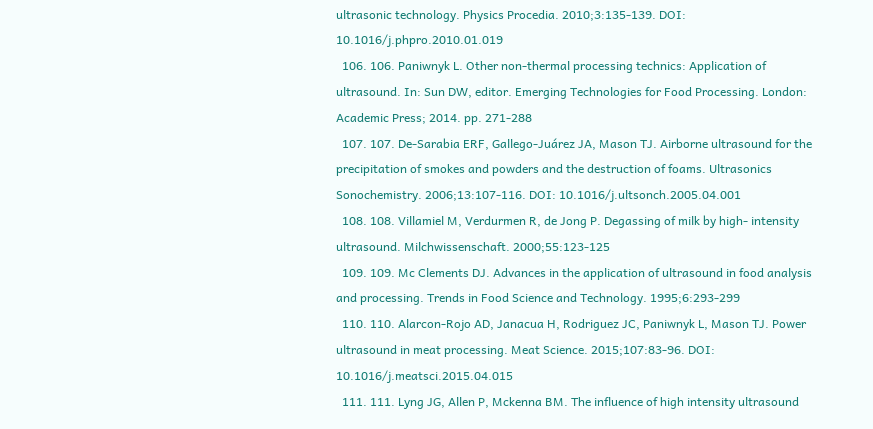ultrasonic technology. Physics Procedia. 2010;3:135-139. DOI: 10.1016/j.phpro.2010.01.019
  106. 106. Paniwnyk L. Other non-thermal processing technics: Application of ultrasound. In: Sun DW, editor. Emerging Technologies for Food Processing. London: Academic Press; 2014. pp. 271-288
  107. 107. De-Sarabia ERF, Gallego-Juárez JA, Mason TJ. Airborne ultrasound for the precipitation of smokes and powders and the destruction of foams. Ultrasonics Sonochemistry. 2006;13:107-116. DOI: 10.1016/j.ultsonch.2005.04.001
  108. 108. Villamiel M, Verdurmen R, de Jong P. Degassing of milk by high- intensity ultrasound. Milchwissenschaft. 2000;55:123-125
  109. 109. Mc Clements DJ. Advances in the application of ultrasound in food analysis and processing. Trends in Food Science and Technology. 1995;6:293-299
  110. 110. Alarcon-Rojo AD, Janacua H, Rodriguez JC, Paniwnyk L, Mason TJ. Power ultrasound in meat processing. Meat Science. 2015;107:83-96. DOI: 10.1016/j.meatsci.2015.04.015
  111. 111. Lyng JG, Allen P, Mckenna BM. The influence of high intensity ultrasound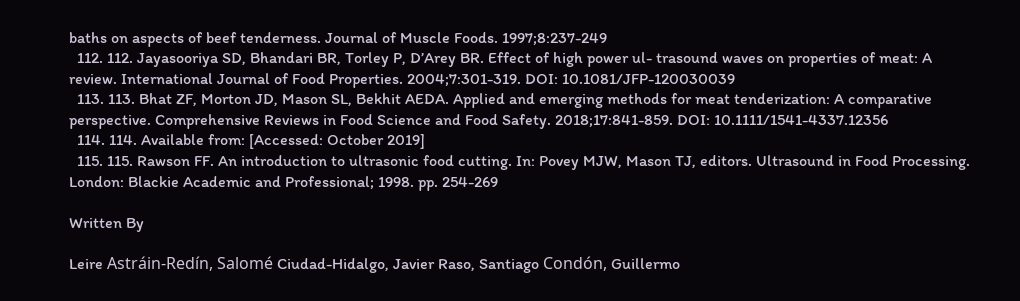baths on aspects of beef tenderness. Journal of Muscle Foods. 1997;8:237-249
  112. 112. Jayasooriya SD, Bhandari BR, Torley P, D’Arey BR. Effect of high power ul- trasound waves on properties of meat: A review. International Journal of Food Properties. 2004;7:301-319. DOI: 10.1081/JFP-120030039
  113. 113. Bhat ZF, Morton JD, Mason SL, Bekhit AEDA. Applied and emerging methods for meat tenderization: A comparative perspective. Comprehensive Reviews in Food Science and Food Safety. 2018;17:841-859. DOI: 10.1111/1541-4337.12356
  114. 114. Available from: [Accessed: October 2019]
  115. 115. Rawson FF. An introduction to ultrasonic food cutting. In: Povey MJW, Mason TJ, editors. Ultrasound in Food Processing. London: Blackie Academic and Professional; 1998. pp. 254-269

Written By

Leire Astráin-Redín, Salomé Ciudad-Hidalgo, Javier Raso, Santiago Condón, Guillermo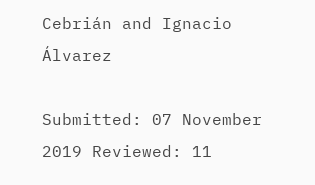Cebrián and Ignacio Álvarez

Submitted: 07 November 2019 Reviewed: 11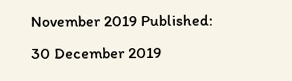November 2019 Published: 30 December 2019